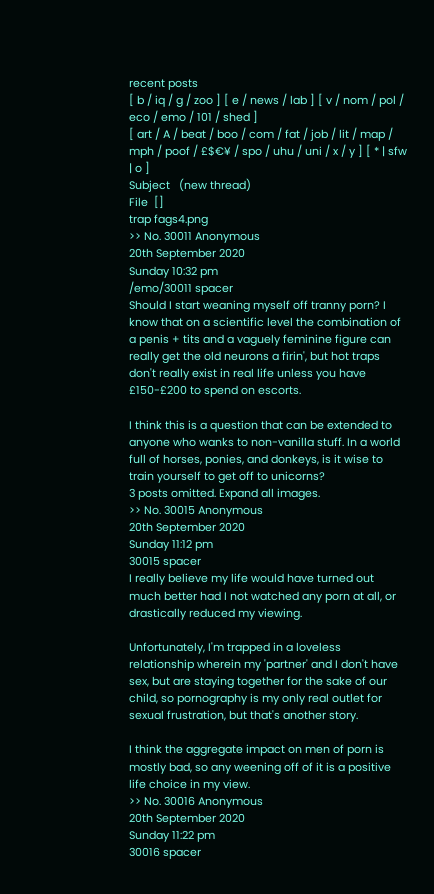recent posts
[ b / iq / g / zoo ] [ e / news / lab ] [ v / nom / pol / eco / emo / 101 / shed ]
[ art / A / beat / boo / com / fat / job / lit / map / mph / poof / £$€¥ / spo / uhu / uni / x / y ] [ * | sfw | o ]
Subject   (new thread)
File  []
trap fags4.png
>> No. 30011 Anonymous
20th September 2020
Sunday 10:32 pm
/emo/30011 spacer
Should I start weaning myself off tranny porn? I know that on a scientific level the combination of a penis + tits and a vaguely feminine figure can really get the old neurons a firin', but hot traps don't really exist in real life unless you have £150-£200 to spend on escorts.

I think this is a question that can be extended to anyone who wanks to non-vanilla stuff. In a world full of horses, ponies, and donkeys, is it wise to train yourself to get off to unicorns?
3 posts omitted. Expand all images.
>> No. 30015 Anonymous
20th September 2020
Sunday 11:12 pm
30015 spacer
I really believe my life would have turned out much better had I not watched any porn at all, or drastically reduced my viewing.

Unfortunately, I'm trapped in a loveless relationship wherein my 'partner' and I don't have sex, but are staying together for the sake of our child, so pornography is my only real outlet for sexual frustration, but that's another story.

I think the aggregate impact on men of porn is mostly bad, so any weening off of it is a positive life choice in my view.
>> No. 30016 Anonymous
20th September 2020
Sunday 11:22 pm
30016 spacer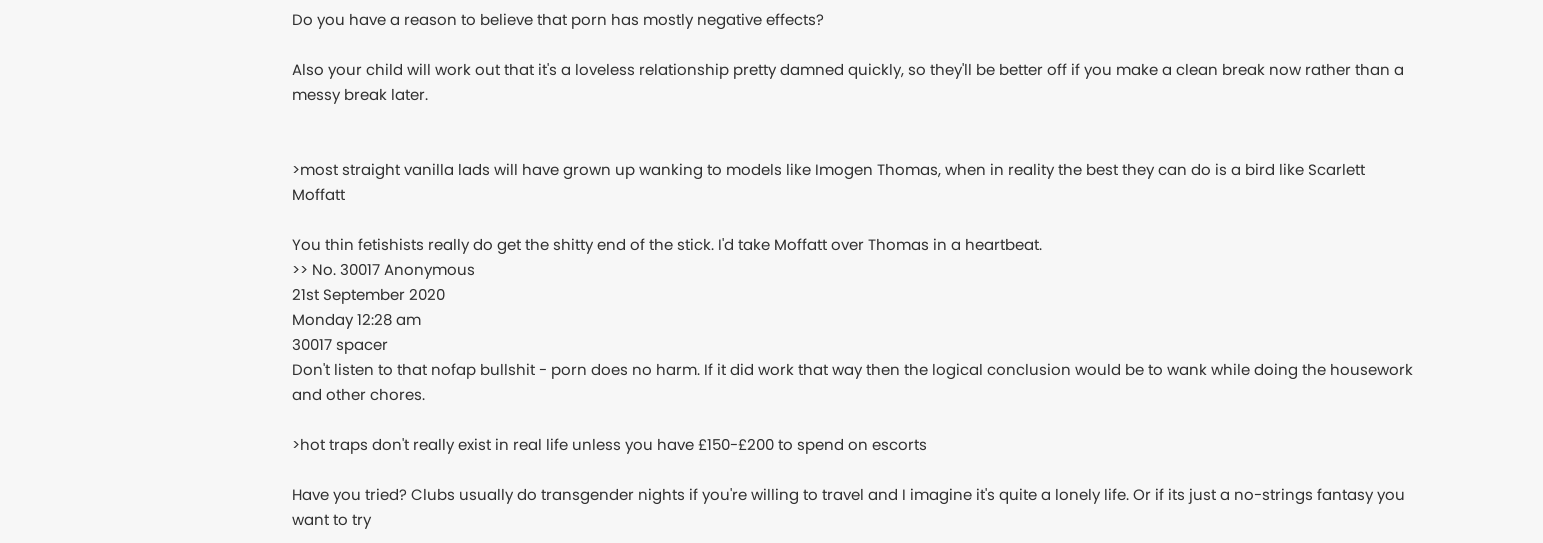Do you have a reason to believe that porn has mostly negative effects?

Also your child will work out that it's a loveless relationship pretty damned quickly, so they'll be better off if you make a clean break now rather than a messy break later.


>most straight vanilla lads will have grown up wanking to models like Imogen Thomas, when in reality the best they can do is a bird like Scarlett Moffatt

You thin fetishists really do get the shitty end of the stick. I'd take Moffatt over Thomas in a heartbeat.
>> No. 30017 Anonymous
21st September 2020
Monday 12:28 am
30017 spacer
Don't listen to that nofap bullshit - porn does no harm. If it did work that way then the logical conclusion would be to wank while doing the housework and other chores.

>hot traps don't really exist in real life unless you have £150-£200 to spend on escorts

Have you tried? Clubs usually do transgender nights if you're willing to travel and I imagine it's quite a lonely life. Or if its just a no-strings fantasy you want to try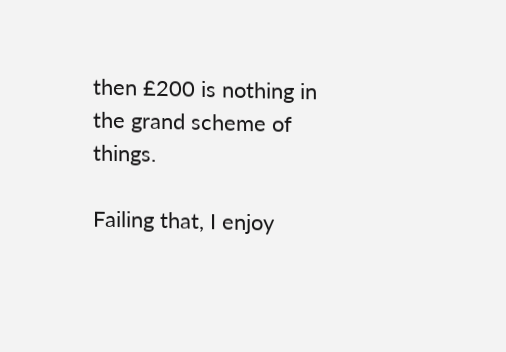then £200 is nothing in the grand scheme of things.

Failing that, I enjoy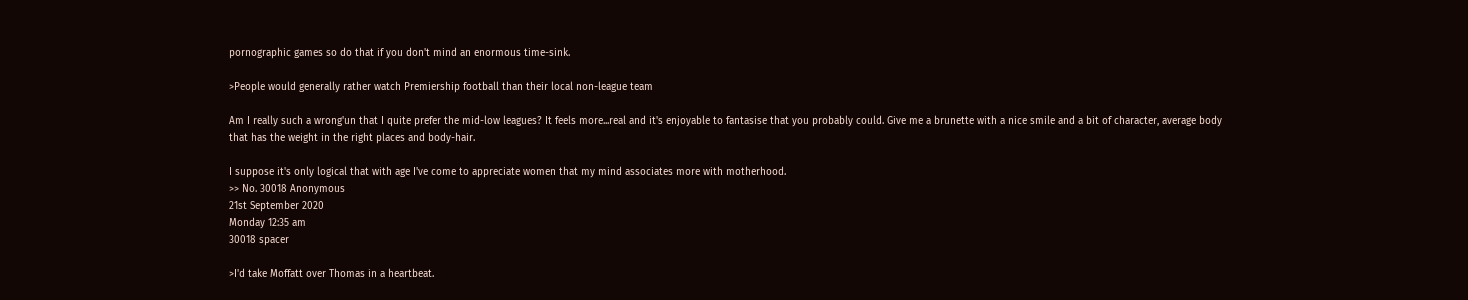pornographic games so do that if you don't mind an enormous time-sink.

>People would generally rather watch Premiership football than their local non-league team

Am I really such a wrong'un that I quite prefer the mid-low leagues? It feels more...real and it's enjoyable to fantasise that you probably could. Give me a brunette with a nice smile and a bit of character, average body that has the weight in the right places and body-hair.

I suppose it's only logical that with age I've come to appreciate women that my mind associates more with motherhood.
>> No. 30018 Anonymous
21st September 2020
Monday 12:35 am
30018 spacer

>I'd take Moffatt over Thomas in a heartbeat.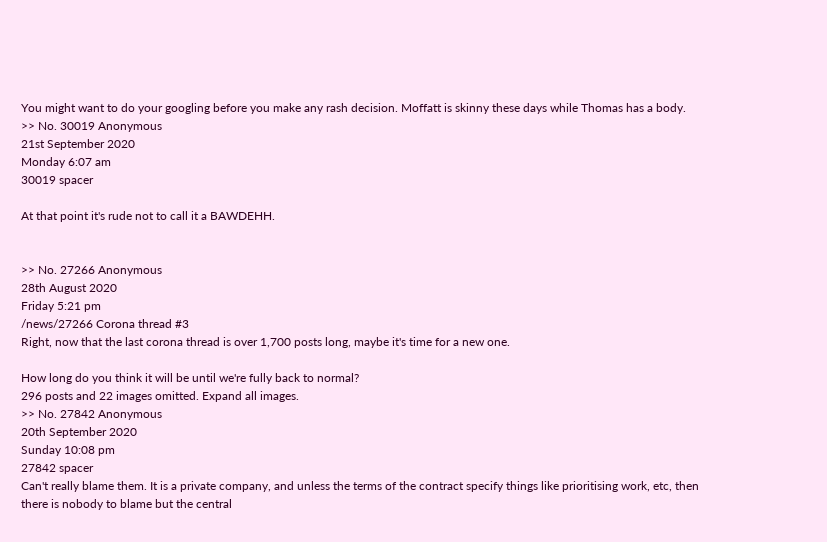You might want to do your googling before you make any rash decision. Moffatt is skinny these days while Thomas has a body.
>> No. 30019 Anonymous
21st September 2020
Monday 6:07 am
30019 spacer

At that point it's rude not to call it a BAWDEHH.


>> No. 27266 Anonymous
28th August 2020
Friday 5:21 pm
/news/27266 Corona thread #3
Right, now that the last corona thread is over 1,700 posts long, maybe it's time for a new one.

How long do you think it will be until we're fully back to normal?
296 posts and 22 images omitted. Expand all images.
>> No. 27842 Anonymous
20th September 2020
Sunday 10:08 pm
27842 spacer
Can't really blame them. It is a private company, and unless the terms of the contract specify things like prioritising work, etc, then there is nobody to blame but the central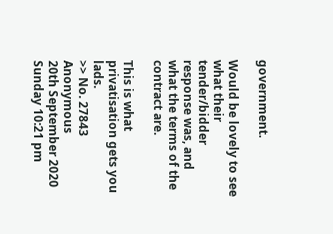government.

Would be lovely to see what their tender/bidder response was, and what the terms of the contract are.

This is what privatisation gets you lads.
>> No. 27843 Anonymous
20th September 2020
Sunday 10:21 pm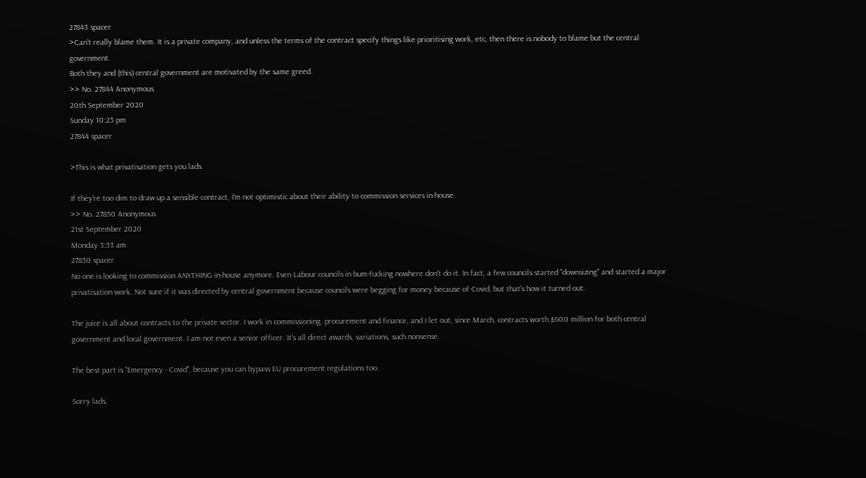27843 spacer
>Can't really blame them. It is a private company, and unless the terms of the contract specify things like prioritising work, etc, then there is nobody to blame but the central government.
Both they and (this) central government are motivated by the same greed.
>> No. 27844 Anonymous
20th September 2020
Sunday 10:25 pm
27844 spacer

>This is what privatisation gets you lads.

If they're too dim to draw up a sensible contract, I'm not optimistic about their ability to commission services in-house.
>> No. 27850 Anonymous
21st September 2020
Monday 3:53 am
27850 spacer
No one is looking to commission ANYTHING in-house anymore. Even Labour councils in bum-fucking nowhere don't do it. In fact, a few councils started "downsizing" and started a major privatisation work. Not sure if it was directed by central government because councils were begging for money because of Covid, but that's how it turned out.

The juice is all about contracts to the private sector. I work in commissioning, procurement and finance, and I let out, since March, contracts worth £600 million for both central government and local government. I am not even a senior officer. It's all direct awards, variations, such nonsense.

The best part is "Emergency - Covid", because you can bypass EU procurement regulations too.

Sorry lads,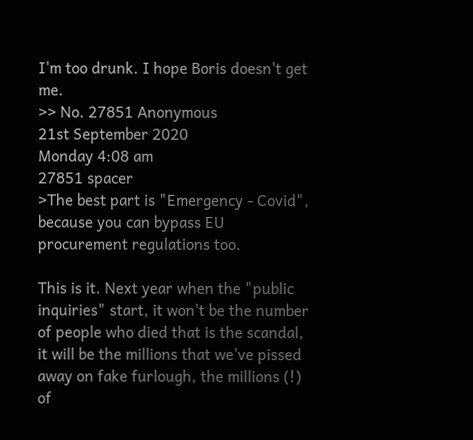I'm too drunk. I hope Boris doesn't get me.
>> No. 27851 Anonymous
21st September 2020
Monday 4:08 am
27851 spacer
>The best part is "Emergency - Covid", because you can bypass EU procurement regulations too.

This is it. Next year when the "public inquiries" start, it won't be the number of people who died that is the scandal, it will be the millions that we've pissed away on fake furlough, the millions (!) of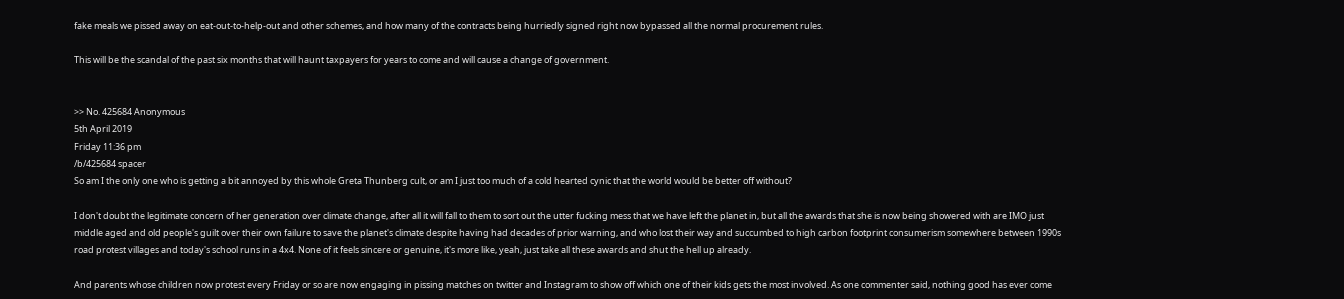fake meals we pissed away on eat-out-to-help-out and other schemes, and how many of the contracts being hurriedly signed right now bypassed all the normal procurement rules.

This will be the scandal of the past six months that will haunt taxpayers for years to come and will cause a change of government.


>> No. 425684 Anonymous
5th April 2019
Friday 11:36 pm
/b/425684 spacer
So am I the only one who is getting a bit annoyed by this whole Greta Thunberg cult, or am I just too much of a cold hearted cynic that the world would be better off without?

I don't doubt the legitimate concern of her generation over climate change, after all it will fall to them to sort out the utter fucking mess that we have left the planet in, but all the awards that she is now being showered with are IMO just middle aged and old people's guilt over their own failure to save the planet's climate despite having had decades of prior warning, and who lost their way and succumbed to high carbon footprint consumerism somewhere between 1990s road protest villages and today's school runs in a 4x4. None of it feels sincere or genuine, it's more like, yeah, just take all these awards and shut the hell up already.

And parents whose children now protest every Friday or so are now engaging in pissing matches on twitter and Instagram to show off which one of their kids gets the most involved. As one commenter said, nothing good has ever come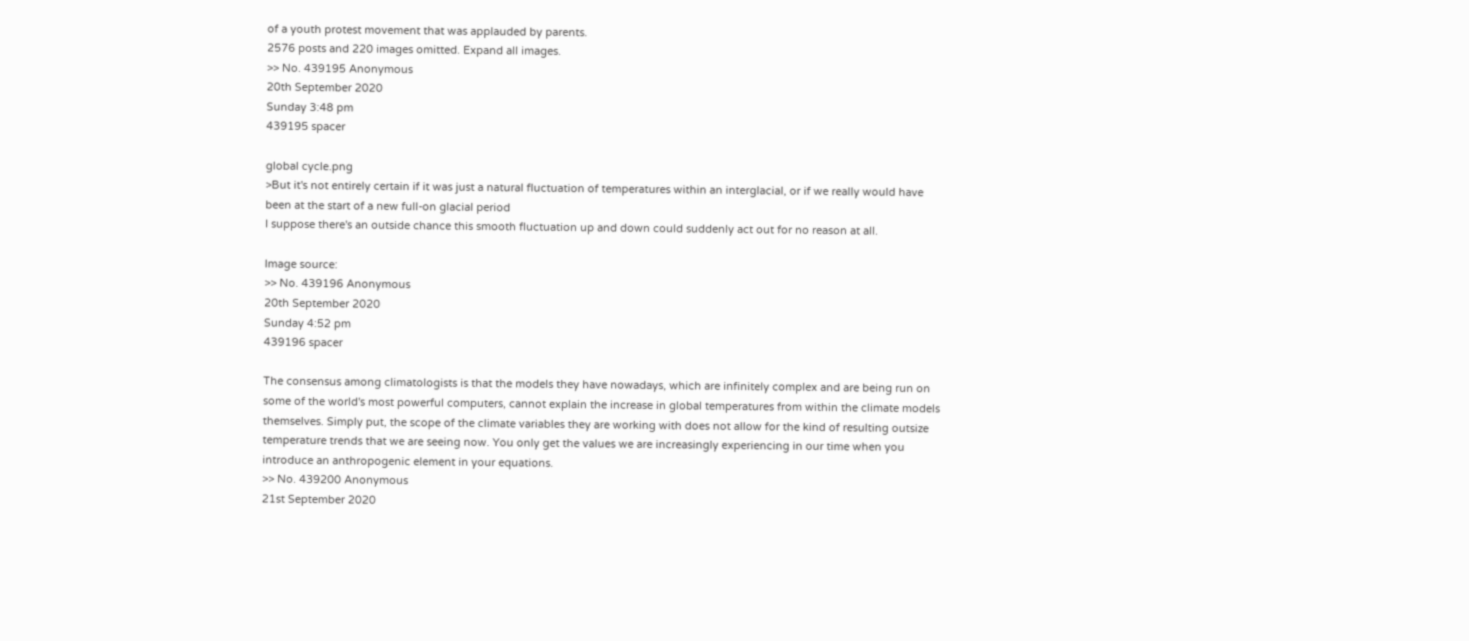of a youth protest movement that was applauded by parents.
2576 posts and 220 images omitted. Expand all images.
>> No. 439195 Anonymous
20th September 2020
Sunday 3:48 pm
439195 spacer

global cycle.png
>But it's not entirely certain if it was just a natural fluctuation of temperatures within an interglacial, or if we really would have been at the start of a new full-on glacial period
I suppose there's an outside chance this smooth fluctuation up and down could suddenly act out for no reason at all.

Image source:
>> No. 439196 Anonymous
20th September 2020
Sunday 4:52 pm
439196 spacer

The consensus among climatologists is that the models they have nowadays, which are infinitely complex and are being run on some of the world's most powerful computers, cannot explain the increase in global temperatures from within the climate models themselves. Simply put, the scope of the climate variables they are working with does not allow for the kind of resulting outsize temperature trends that we are seeing now. You only get the values we are increasingly experiencing in our time when you introduce an anthropogenic element in your equations.
>> No. 439200 Anonymous
21st September 2020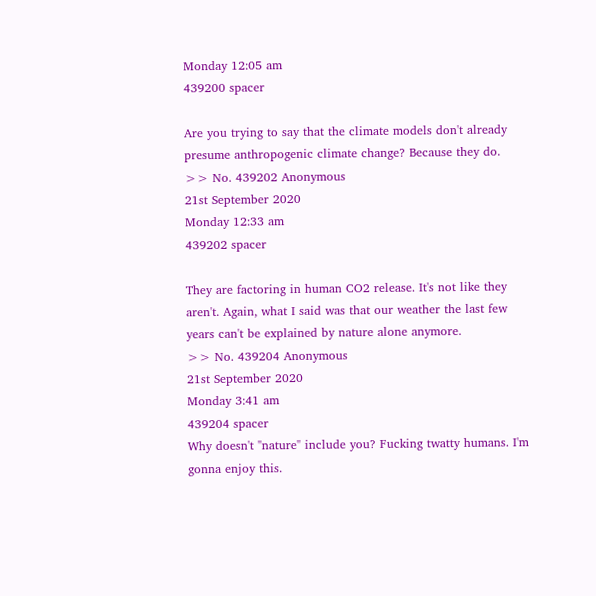Monday 12:05 am
439200 spacer

Are you trying to say that the climate models don't already presume anthropogenic climate change? Because they do.
>> No. 439202 Anonymous
21st September 2020
Monday 12:33 am
439202 spacer

They are factoring in human CO2 release. It's not like they aren't. Again, what I said was that our weather the last few years can't be explained by nature alone anymore.
>> No. 439204 Anonymous
21st September 2020
Monday 3:41 am
439204 spacer
Why doesn't "nature" include you? Fucking twatty humans. I'm gonna enjoy this.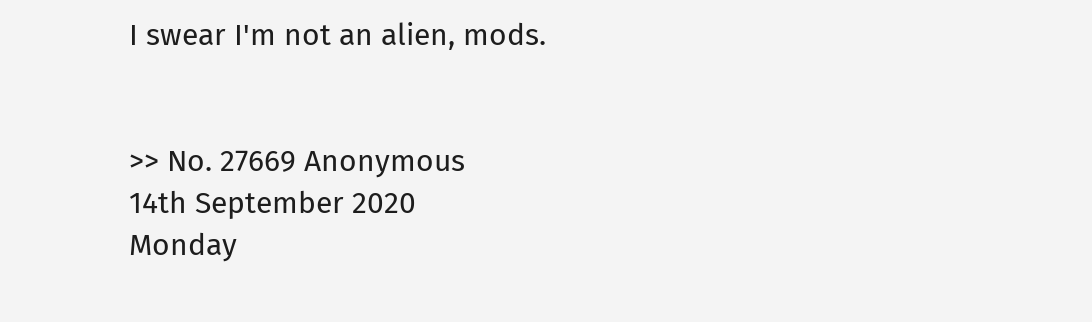I swear I'm not an alien, mods.


>> No. 27669 Anonymous
14th September 2020
Monday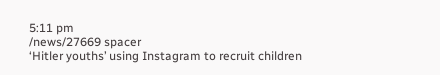5:11 pm
/news/27669 spacer
‘Hitler youths’ using Instagram to recruit children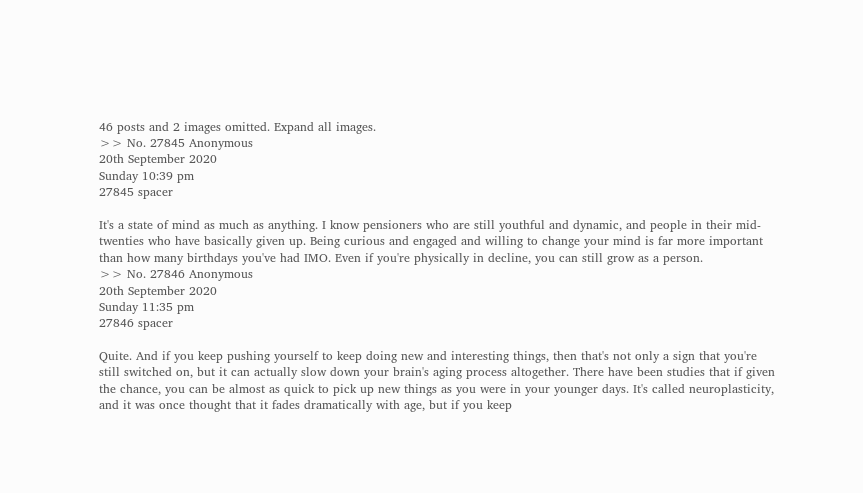46 posts and 2 images omitted. Expand all images.
>> No. 27845 Anonymous
20th September 2020
Sunday 10:39 pm
27845 spacer

It's a state of mind as much as anything. I know pensioners who are still youthful and dynamic, and people in their mid-twenties who have basically given up. Being curious and engaged and willing to change your mind is far more important than how many birthdays you've had IMO. Even if you're physically in decline, you can still grow as a person.
>> No. 27846 Anonymous
20th September 2020
Sunday 11:35 pm
27846 spacer

Quite. And if you keep pushing yourself to keep doing new and interesting things, then that's not only a sign that you're still switched on, but it can actually slow down your brain's aging process altogether. There have been studies that if given the chance, you can be almost as quick to pick up new things as you were in your younger days. It's called neuroplasticity, and it was once thought that it fades dramatically with age, but if you keep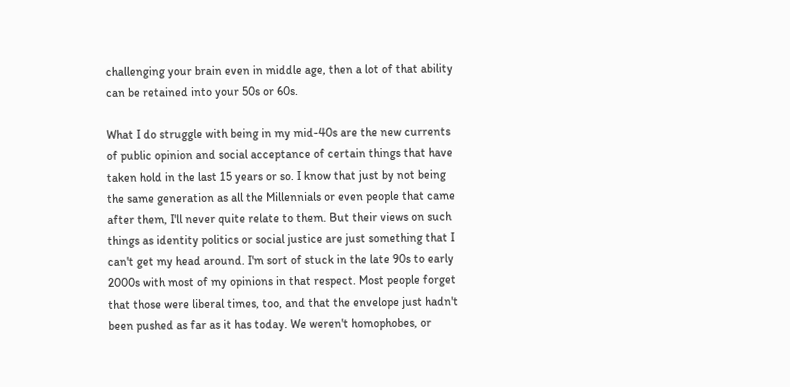challenging your brain even in middle age, then a lot of that ability can be retained into your 50s or 60s.

What I do struggle with being in my mid-40s are the new currents of public opinion and social acceptance of certain things that have taken hold in the last 15 years or so. I know that just by not being the same generation as all the Millennials or even people that came after them, I'll never quite relate to them. But their views on such things as identity politics or social justice are just something that I can't get my head around. I'm sort of stuck in the late 90s to early 2000s with most of my opinions in that respect. Most people forget that those were liberal times, too, and that the envelope just hadn't been pushed as far as it has today. We weren't homophobes, or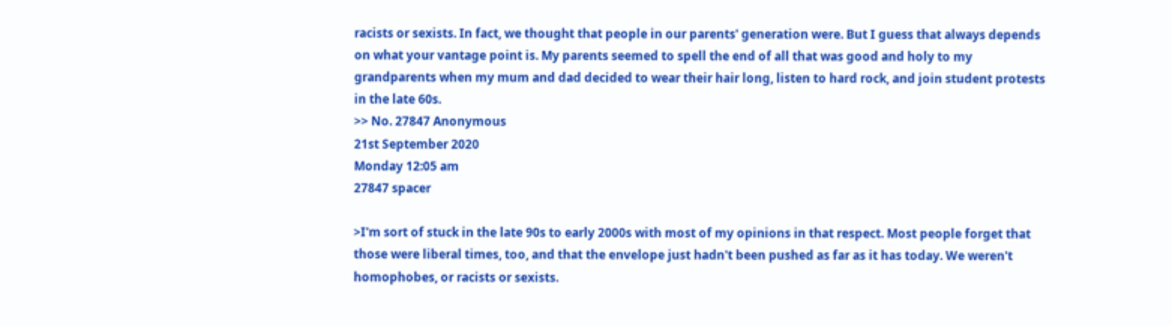racists or sexists. In fact, we thought that people in our parents' generation were. But I guess that always depends on what your vantage point is. My parents seemed to spell the end of all that was good and holy to my grandparents when my mum and dad decided to wear their hair long, listen to hard rock, and join student protests in the late 60s.
>> No. 27847 Anonymous
21st September 2020
Monday 12:05 am
27847 spacer

>I'm sort of stuck in the late 90s to early 2000s with most of my opinions in that respect. Most people forget that those were liberal times, too, and that the envelope just hadn't been pushed as far as it has today. We weren't homophobes, or racists or sexists.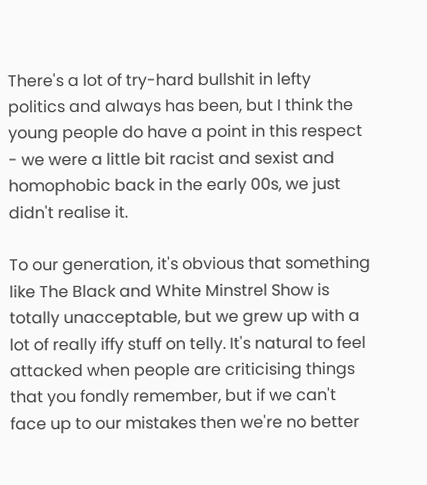There's a lot of try-hard bullshit in lefty politics and always has been, but I think the young people do have a point in this respect - we were a little bit racist and sexist and homophobic back in the early 00s, we just didn't realise it.

To our generation, it's obvious that something like The Black and White Minstrel Show is totally unacceptable, but we grew up with a lot of really iffy stuff on telly. It's natural to feel attacked when people are criticising things that you fondly remember, but if we can't face up to our mistakes then we're no better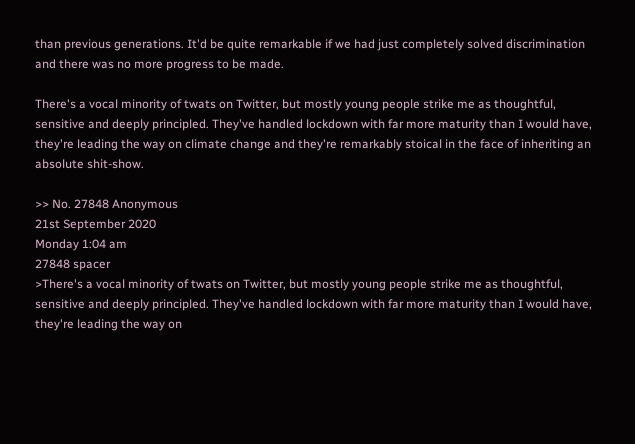than previous generations. It'd be quite remarkable if we had just completely solved discrimination and there was no more progress to be made.

There's a vocal minority of twats on Twitter, but mostly young people strike me as thoughtful, sensitive and deeply principled. They've handled lockdown with far more maturity than I would have, they're leading the way on climate change and they're remarkably stoical in the face of inheriting an absolute shit-show.

>> No. 27848 Anonymous
21st September 2020
Monday 1:04 am
27848 spacer
>There's a vocal minority of twats on Twitter, but mostly young people strike me as thoughtful, sensitive and deeply principled. They've handled lockdown with far more maturity than I would have, they're leading the way on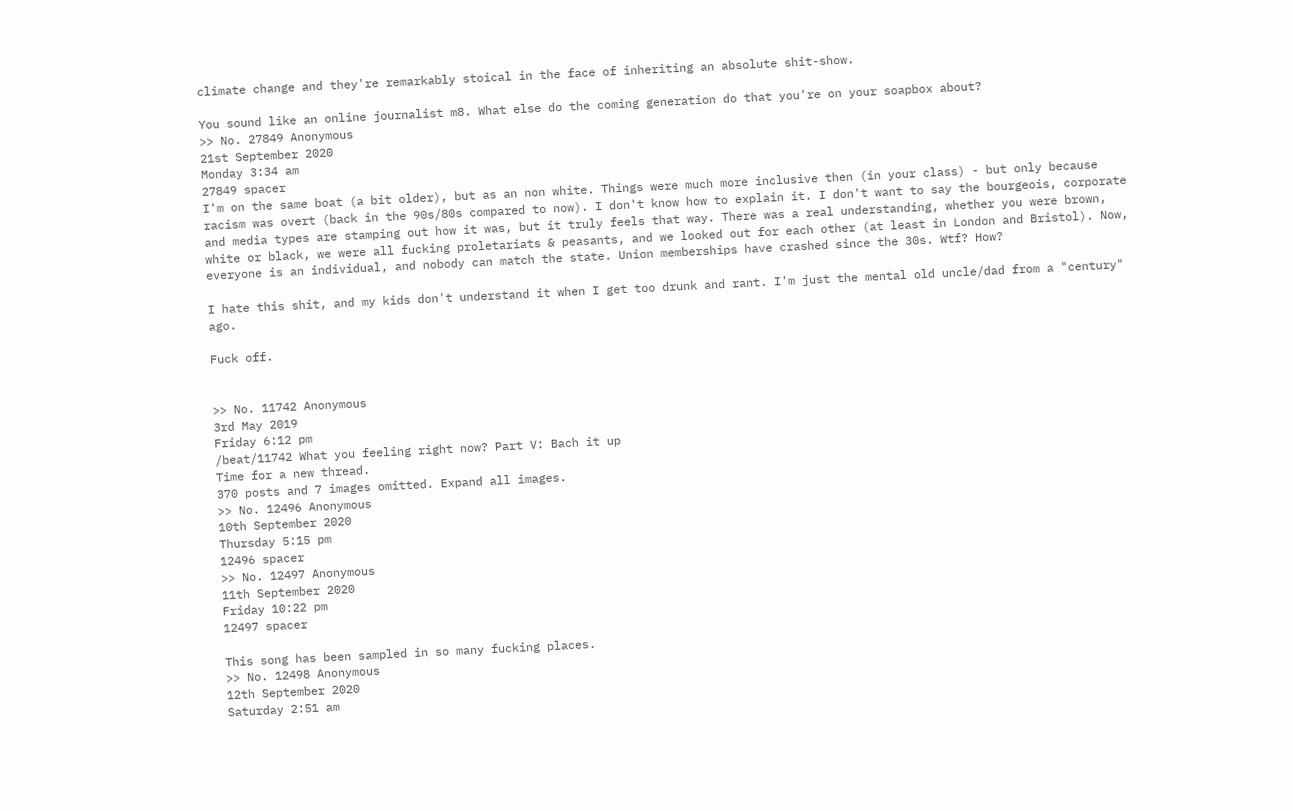climate change and they're remarkably stoical in the face of inheriting an absolute shit-show.

You sound like an online journalist m8. What else do the coming generation do that you're on your soapbox about?
>> No. 27849 Anonymous
21st September 2020
Monday 3:34 am
27849 spacer
I'm on the same boat (a bit older), but as an non white. Things were much more inclusive then (in your class) - but only because racism was overt (back in the 90s/80s compared to now). I don't know how to explain it. I don't want to say the bourgeois, corporate and media types are stamping out how it was, but it truly feels that way. There was a real understanding, whether you were brown, white or black, we were all fucking proletariats & peasants, and we looked out for each other (at least in London and Bristol). Now, everyone is an individual, and nobody can match the state. Union memberships have crashed since the 30s. Wtf? How?

I hate this shit, and my kids don't understand it when I get too drunk and rant. I'm just the mental old uncle/dad from a "century" ago.

Fuck off.


>> No. 11742 Anonymous
3rd May 2019
Friday 6:12 pm
/beat/11742 What you feeling right now? Part V: Bach it up
Time for a new thread.
370 posts and 7 images omitted. Expand all images.
>> No. 12496 Anonymous
10th September 2020
Thursday 5:15 pm
12496 spacer
>> No. 12497 Anonymous
11th September 2020
Friday 10:22 pm
12497 spacer

This song has been sampled in so many fucking places.
>> No. 12498 Anonymous
12th September 2020
Saturday 2:51 am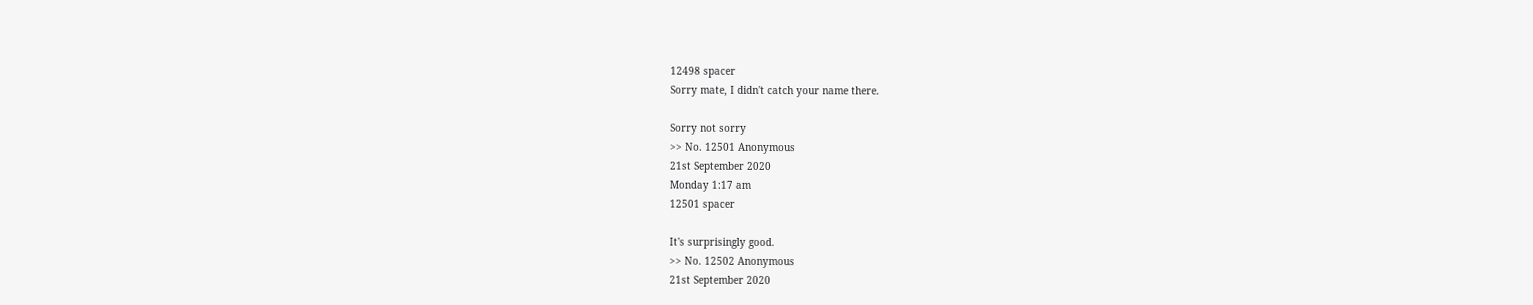12498 spacer
Sorry mate, I didn't catch your name there.

Sorry not sorry
>> No. 12501 Anonymous
21st September 2020
Monday 1:17 am
12501 spacer

It's surprisingly good.
>> No. 12502 Anonymous
21st September 2020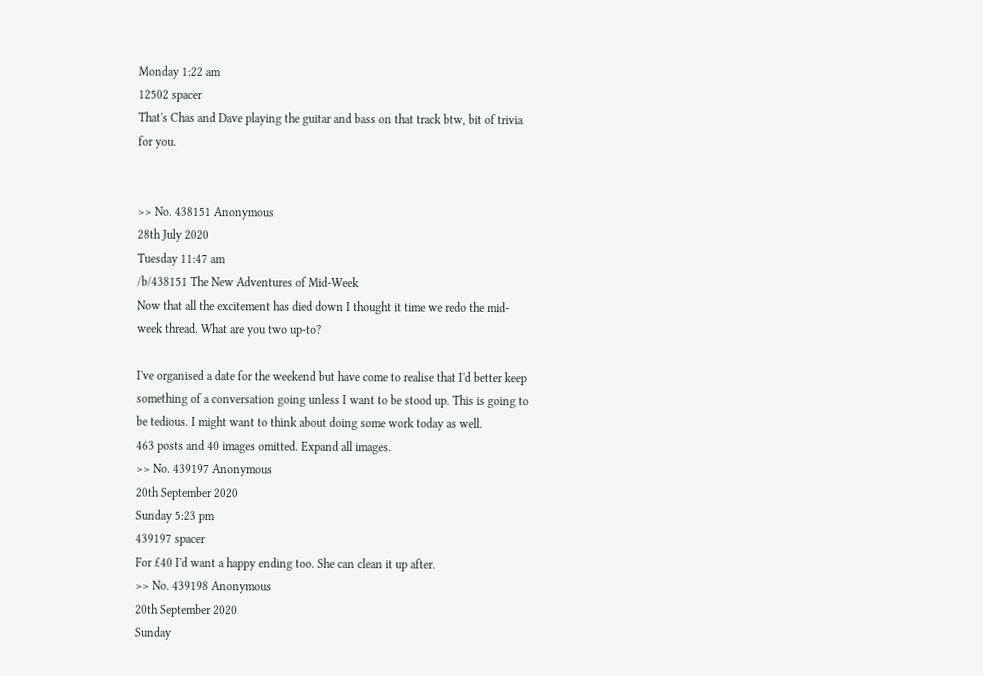Monday 1:22 am
12502 spacer
That's Chas and Dave playing the guitar and bass on that track btw, bit of trivia for you.


>> No. 438151 Anonymous
28th July 2020
Tuesday 11:47 am
/b/438151 The New Adventures of Mid-Week
Now that all the excitement has died down I thought it time we redo the mid-week thread. What are you two up-to?

I've organised a date for the weekend but have come to realise that I'd better keep something of a conversation going unless I want to be stood up. This is going to be tedious. I might want to think about doing some work today as well.
463 posts and 40 images omitted. Expand all images.
>> No. 439197 Anonymous
20th September 2020
Sunday 5:23 pm
439197 spacer
For £40 I'd want a happy ending too. She can clean it up after.
>> No. 439198 Anonymous
20th September 2020
Sunday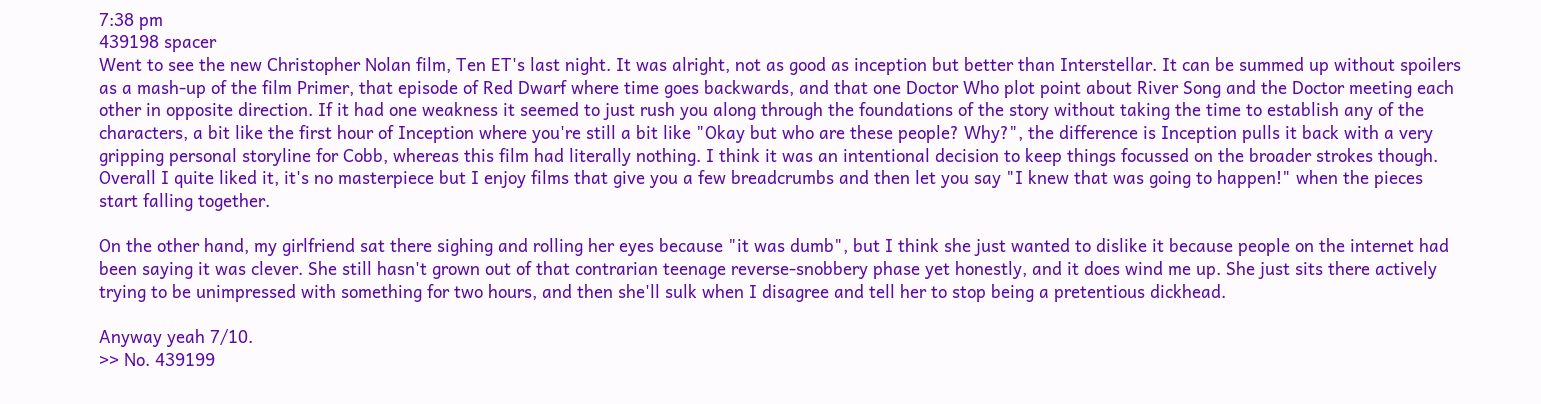7:38 pm
439198 spacer
Went to see the new Christopher Nolan film, Ten ET's last night. It was alright, not as good as inception but better than Interstellar. It can be summed up without spoilers as a mash-up of the film Primer, that episode of Red Dwarf where time goes backwards, and that one Doctor Who plot point about River Song and the Doctor meeting each other in opposite direction. If it had one weakness it seemed to just rush you along through the foundations of the story without taking the time to establish any of the characters, a bit like the first hour of Inception where you're still a bit like "Okay but who are these people? Why?", the difference is Inception pulls it back with a very gripping personal storyline for Cobb, whereas this film had literally nothing. I think it was an intentional decision to keep things focussed on the broader strokes though. Overall I quite liked it, it's no masterpiece but I enjoy films that give you a few breadcrumbs and then let you say "I knew that was going to happen!" when the pieces start falling together.

On the other hand, my girlfriend sat there sighing and rolling her eyes because "it was dumb", but I think she just wanted to dislike it because people on the internet had been saying it was clever. She still hasn't grown out of that contrarian teenage reverse-snobbery phase yet honestly, and it does wind me up. She just sits there actively trying to be unimpressed with something for two hours, and then she'll sulk when I disagree and tell her to stop being a pretentious dickhead.

Anyway yeah 7/10.
>> No. 439199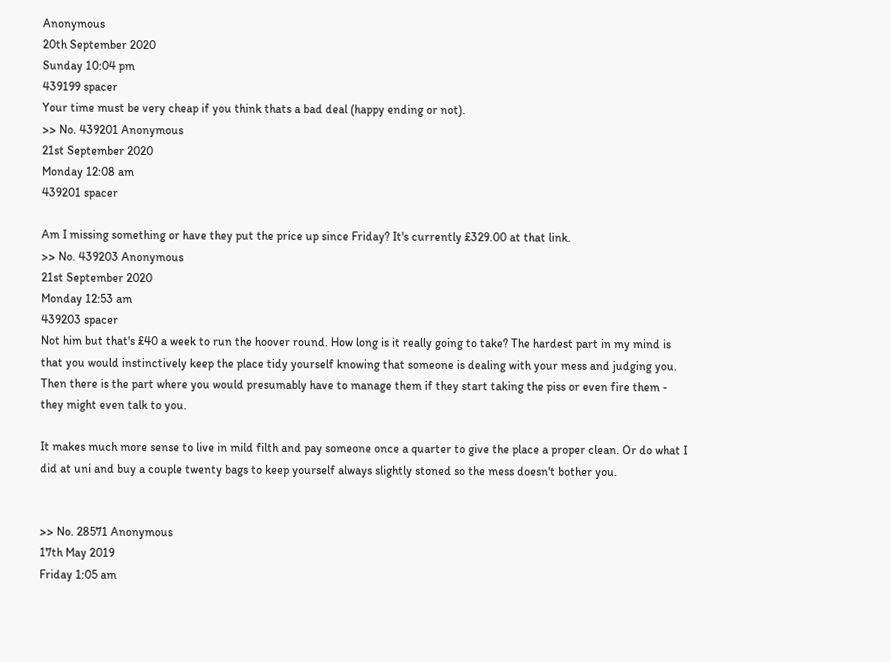Anonymous
20th September 2020
Sunday 10:04 pm
439199 spacer
Your time must be very cheap if you think thats a bad deal (happy ending or not).
>> No. 439201 Anonymous
21st September 2020
Monday 12:08 am
439201 spacer

Am I missing something or have they put the price up since Friday? It's currently £329.00 at that link.
>> No. 439203 Anonymous
21st September 2020
Monday 12:53 am
439203 spacer
Not him but that's £40 a week to run the hoover round. How long is it really going to take? The hardest part in my mind is that you would instinctively keep the place tidy yourself knowing that someone is dealing with your mess and judging you. Then there is the part where you would presumably have to manage them if they start taking the piss or even fire them - they might even talk to you.

It makes much more sense to live in mild filth and pay someone once a quarter to give the place a proper clean. Or do what I did at uni and buy a couple twenty bags to keep yourself always slightly stoned so the mess doesn't bother you.


>> No. 28571 Anonymous
17th May 2019
Friday 1:05 am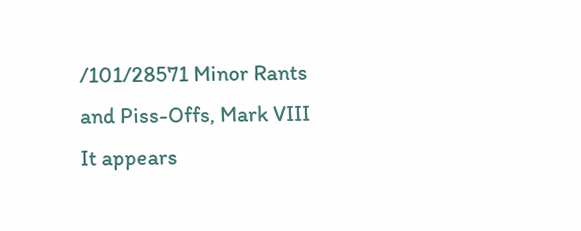/101/28571 Minor Rants and Piss-Offs, Mark VIII
It appears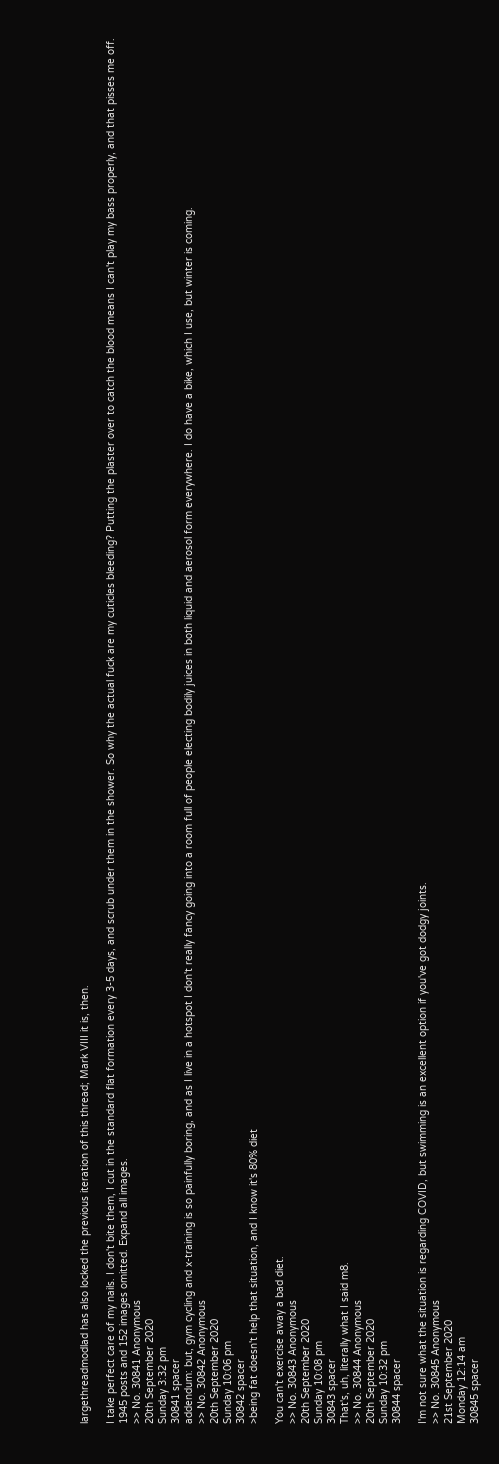largethreadmodlad has also locked the previous iteration of this thread; Mark VIII it is, then.

I take perfect care of my nails. I don't bite them, I cut in the standard flat formation every 3-5 days, and scrub under them in the shower. So why the actual fuck are my cuticles bleeding? Putting the plaster over to catch the blood means I can't play my bass properly, and that pisses me off.
1945 posts and 152 images omitted. Expand all images.
>> No. 30841 Anonymous
20th September 2020
Sunday 3:32 pm
30841 spacer
addendum: but, gym cycling and x-training is so painfully boring, and as I live in a hotspot I don't really fancy going into a room full of people electing bodily juices in both liquid and aerosol form everywhere. I do have a bike, which I use, but winter is coming.
>> No. 30842 Anonymous
20th September 2020
Sunday 10:06 pm
30842 spacer
>being fat doesn't help that situation, and I know it's 80% diet

You can't exercise away a bad diet.
>> No. 30843 Anonymous
20th September 2020
Sunday 10:08 pm
30843 spacer
That's, uh, literally what I said m8.
>> No. 30844 Anonymous
20th September 2020
Sunday 10:32 pm
30844 spacer

I'm not sure what the situation is regarding COVID, but swimming is an excellent option if you've got dodgy joints.
>> No. 30845 Anonymous
21st September 2020
Monday 12:14 am
30845 spacer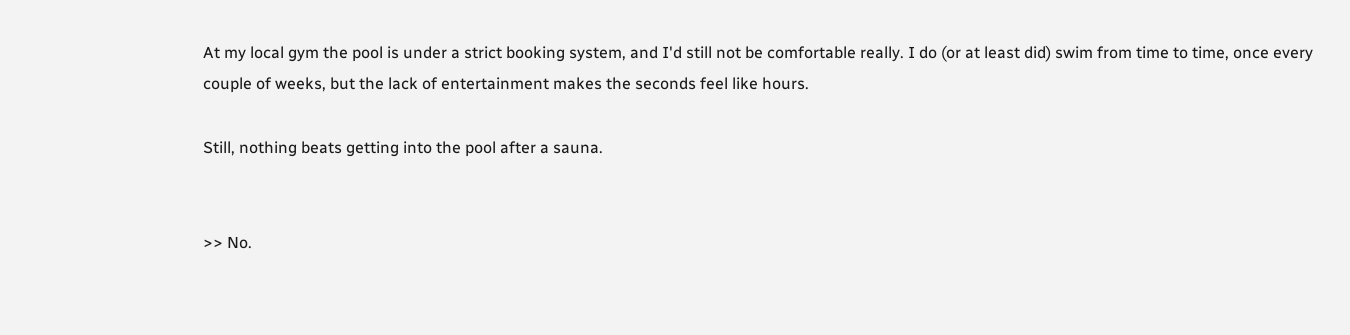At my local gym the pool is under a strict booking system, and I'd still not be comfortable really. I do (or at least did) swim from time to time, once every couple of weeks, but the lack of entertainment makes the seconds feel like hours.

Still, nothing beats getting into the pool after a sauna.


>> No.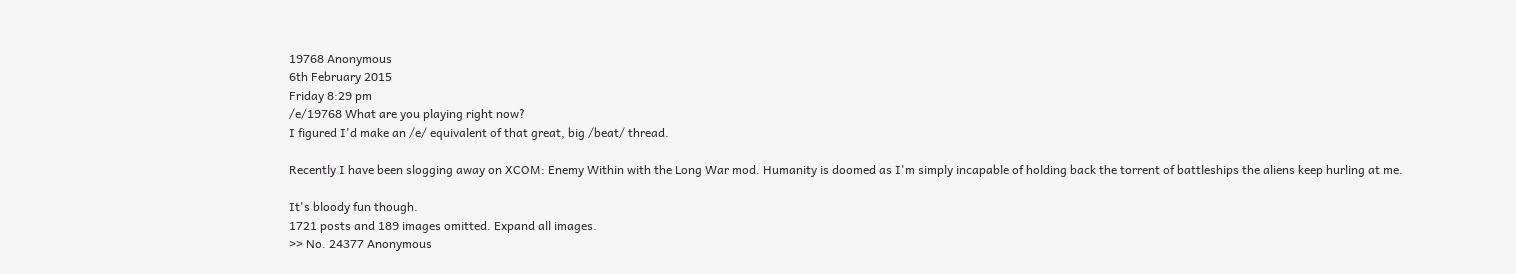19768 Anonymous
6th February 2015
Friday 8:29 pm
/e/19768 What are you playing right now?
I figured I'd make an /e/ equivalent of that great, big /beat/ thread.

Recently I have been slogging away on XCOM: Enemy Within with the Long War mod. Humanity is doomed as I'm simply incapable of holding back the torrent of battleships the aliens keep hurling at me.

It's bloody fun though.
1721 posts and 189 images omitted. Expand all images.
>> No. 24377 Anonymous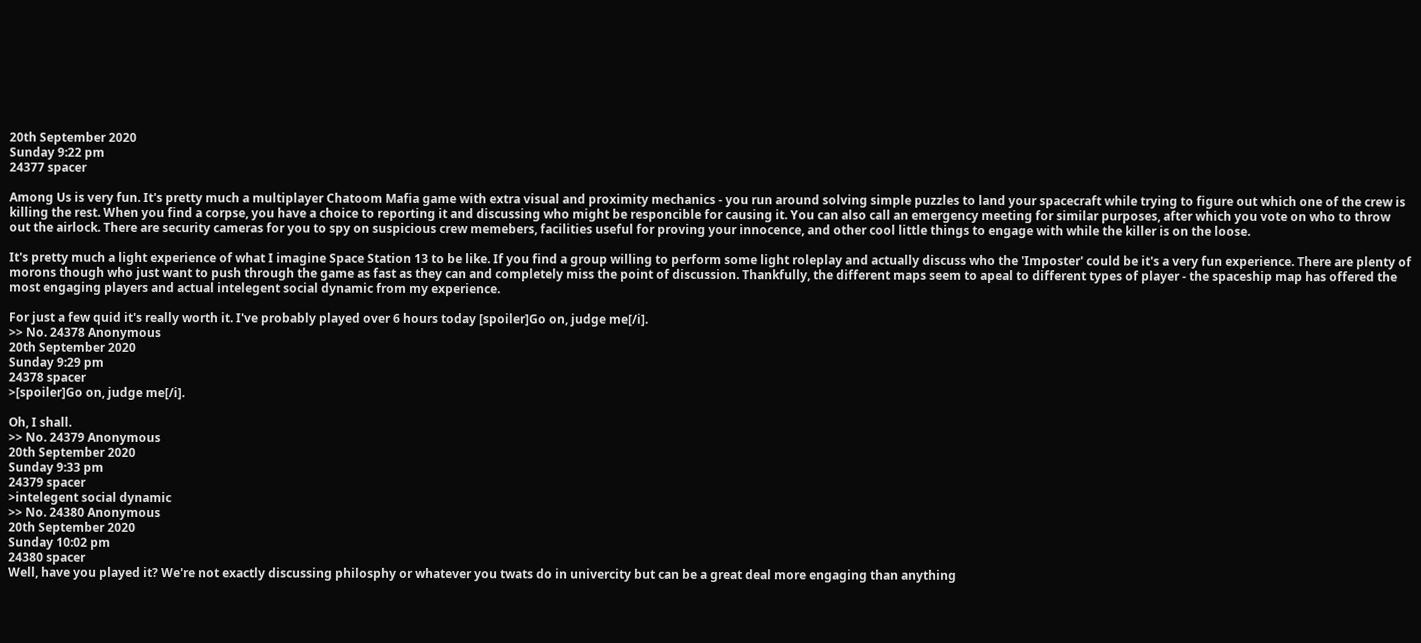20th September 2020
Sunday 9:22 pm
24377 spacer

Among Us is very fun. It's pretty much a multiplayer Chatoom Mafia game with extra visual and proximity mechanics - you run around solving simple puzzles to land your spacecraft while trying to figure out which one of the crew is killing the rest. When you find a corpse, you have a choice to reporting it and discussing who might be responcible for causing it. You can also call an emergency meeting for similar purposes, after which you vote on who to throw out the airlock. There are security cameras for you to spy on suspicious crew memebers, facilities useful for proving your innocence, and other cool little things to engage with while the killer is on the loose.

It's pretty much a light experience of what I imagine Space Station 13 to be like. If you find a group willing to perform some light roleplay and actually discuss who the 'Imposter' could be it's a very fun experience. There are plenty of morons though who just want to push through the game as fast as they can and completely miss the point of discussion. Thankfully, the different maps seem to apeal to different types of player - the spaceship map has offered the most engaging players and actual intelegent social dynamic from my experience.

For just a few quid it's really worth it. I've probably played over 6 hours today [spoiler]Go on, judge me[/i].
>> No. 24378 Anonymous
20th September 2020
Sunday 9:29 pm
24378 spacer
>[spoiler]Go on, judge me[/i].

Oh, I shall.
>> No. 24379 Anonymous
20th September 2020
Sunday 9:33 pm
24379 spacer
>intelegent social dynamic
>> No. 24380 Anonymous
20th September 2020
Sunday 10:02 pm
24380 spacer
Well, have you played it? We're not exactly discussing philosphy or whatever you twats do in univercity but can be a great deal more engaging than anything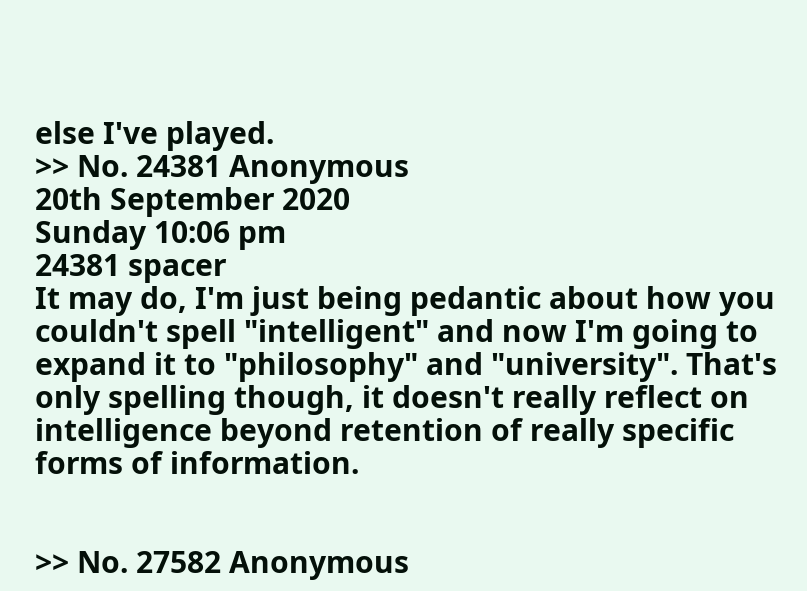else I've played.
>> No. 24381 Anonymous
20th September 2020
Sunday 10:06 pm
24381 spacer
It may do, I'm just being pedantic about how you couldn't spell "intelligent" and now I'm going to expand it to "philosophy" and "university". That's only spelling though, it doesn't really reflect on intelligence beyond retention of really specific forms of information.


>> No. 27582 Anonymous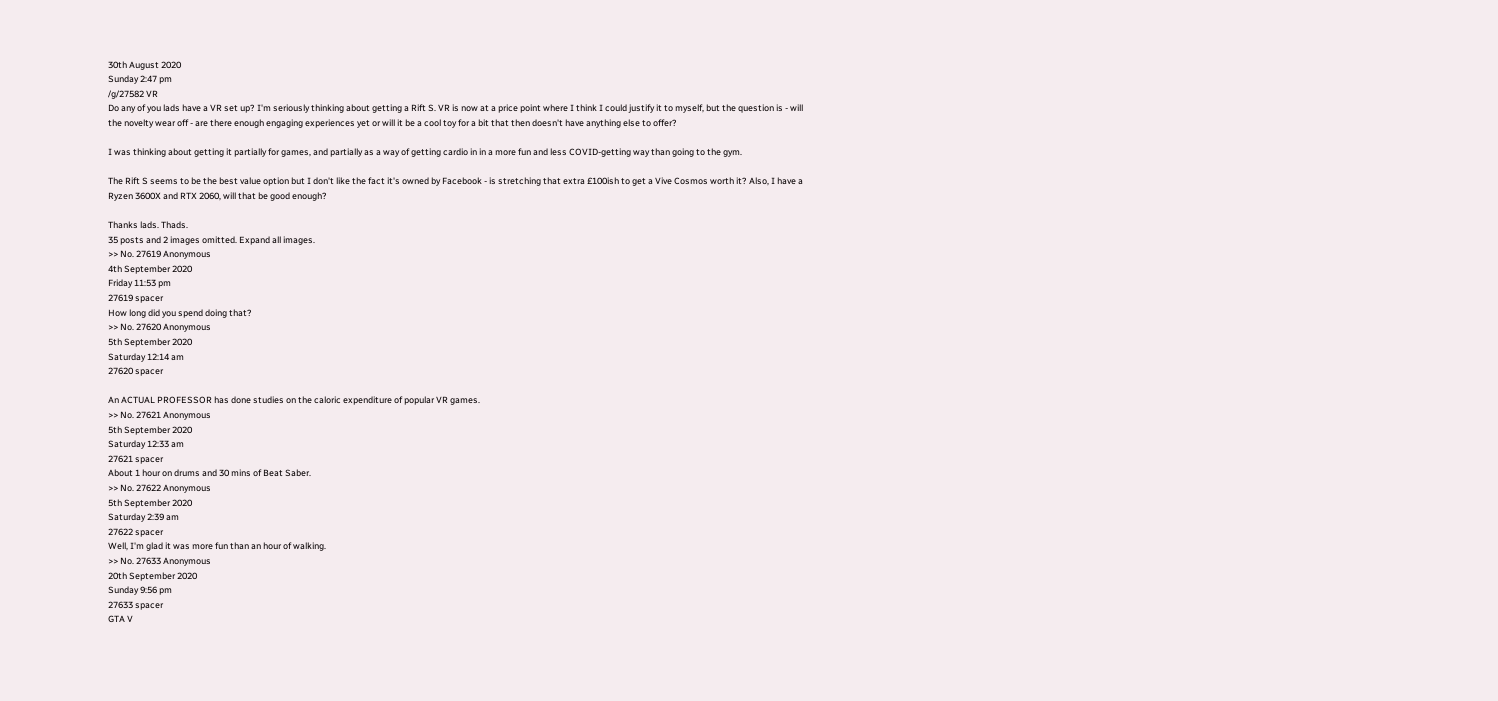30th August 2020
Sunday 2:47 pm
/g/27582 VR
Do any of you lads have a VR set up? I'm seriously thinking about getting a Rift S. VR is now at a price point where I think I could justify it to myself, but the question is - will the novelty wear off - are there enough engaging experiences yet or will it be a cool toy for a bit that then doesn't have anything else to offer?

I was thinking about getting it partially for games, and partially as a way of getting cardio in in a more fun and less COVID-getting way than going to the gym.

The Rift S seems to be the best value option but I don't like the fact it's owned by Facebook - is stretching that extra £100ish to get a Vive Cosmos worth it? Also, I have a Ryzen 3600X and RTX 2060, will that be good enough?

Thanks lads. Thads.
35 posts and 2 images omitted. Expand all images.
>> No. 27619 Anonymous
4th September 2020
Friday 11:53 pm
27619 spacer
How long did you spend doing that?
>> No. 27620 Anonymous
5th September 2020
Saturday 12:14 am
27620 spacer

An ACTUAL PROFESSOR has done studies on the caloric expenditure of popular VR games.
>> No. 27621 Anonymous
5th September 2020
Saturday 12:33 am
27621 spacer
About 1 hour on drums and 30 mins of Beat Saber.
>> No. 27622 Anonymous
5th September 2020
Saturday 2:39 am
27622 spacer
Well, I'm glad it was more fun than an hour of walking.
>> No. 27633 Anonymous
20th September 2020
Sunday 9:56 pm
27633 spacer
GTA V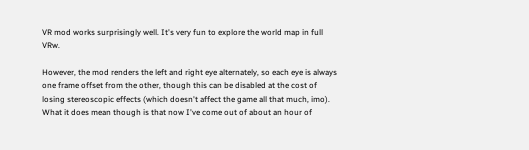VR mod works surprisingly well. It's very fun to explore the world map in full VRw.

However, the mod renders the left and right eye alternately, so each eye is always one frame offset from the other, though this can be disabled at the cost of losing stereoscopic effects (which doesn't affect the game all that much, imo). What it does mean though is that now I've come out of about an hour of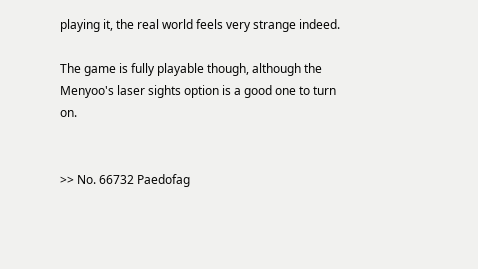playing it, the real world feels very strange indeed.

The game is fully playable though, although the Menyoo's laser sights option is a good one to turn on.


>> No. 66732 Paedofag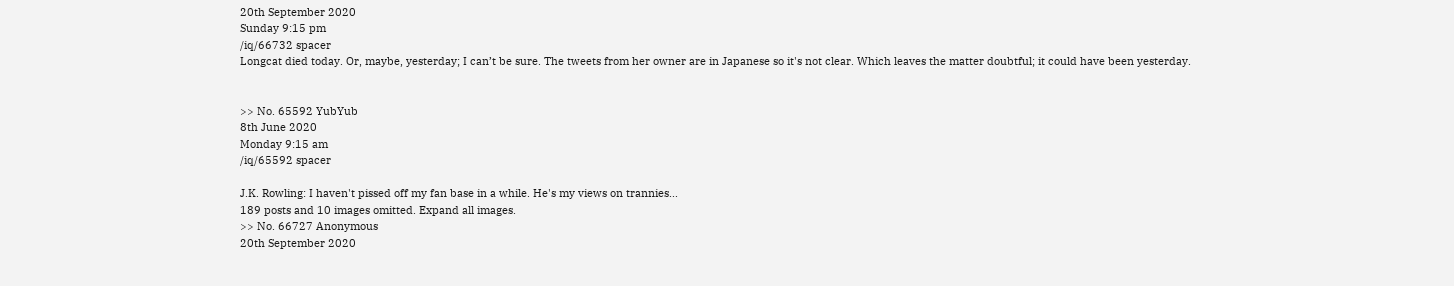20th September 2020
Sunday 9:15 pm
/iq/66732 spacer
Longcat died today. Or, maybe, yesterday; I can’t be sure. The tweets from her owner are in Japanese so it's not clear. Which leaves the matter doubtful; it could have been yesterday.


>> No. 65592 YubYub
8th June 2020
Monday 9:15 am
/iq/65592 spacer

J.K. Rowling: I haven't pissed off my fan base in a while. He's my views on trannies...
189 posts and 10 images omitted. Expand all images.
>> No. 66727 Anonymous
20th September 2020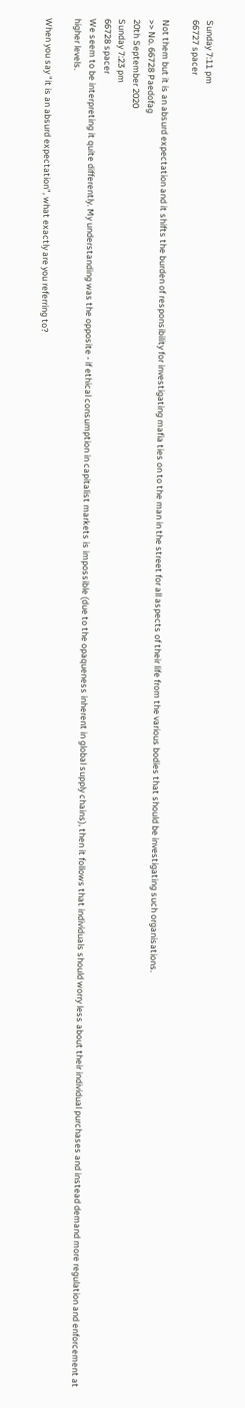Sunday 7:11 pm
66727 spacer

Not them but it is an absurd expectation and it shifts the burden of responsibility for investigating mafia ties on to the man in the street for all aspects of their life from the various bodies that should be investigating such organisations.
>> No. 66728 Paedofag
20th September 2020
Sunday 7:23 pm
66728 spacer
We seem to be interpreting it quite differently. My understanding was the opposite - if ethical consumption in capitalist markets is impossible (due to the opaqueness inherent in global supply chains), then it follows that individuals should worry less about their individual purchases and instead demand more regulation and enforcement at higher levels.

When you say "it is an absurd expectation", what exactly are you referring to?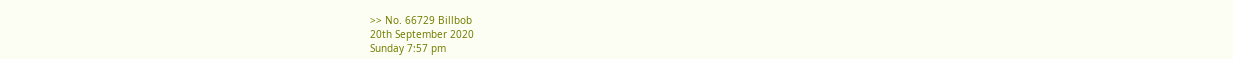>> No. 66729 Billbob
20th September 2020
Sunday 7:57 pm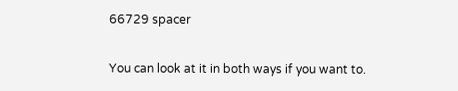66729 spacer

You can look at it in both ways if you want to.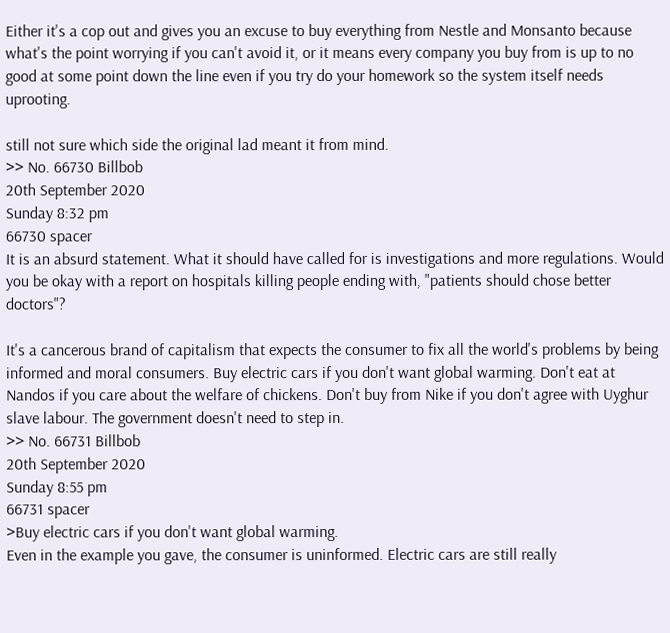Either it's a cop out and gives you an excuse to buy everything from Nestle and Monsanto because what's the point worrying if you can't avoid it, or it means every company you buy from is up to no good at some point down the line even if you try do your homework so the system itself needs uprooting.

still not sure which side the original lad meant it from mind.
>> No. 66730 Billbob
20th September 2020
Sunday 8:32 pm
66730 spacer
It is an absurd statement. What it should have called for is investigations and more regulations. Would you be okay with a report on hospitals killing people ending with, "patients should chose better doctors"?

It's a cancerous brand of capitalism that expects the consumer to fix all the world's problems by being informed and moral consumers. Buy electric cars if you don't want global warming. Don't eat at Nandos if you care about the welfare of chickens. Don't buy from Nike if you don't agree with Uyghur slave labour. The government doesn't need to step in.
>> No. 66731 Billbob
20th September 2020
Sunday 8:55 pm
66731 spacer
>Buy electric cars if you don't want global warming.
Even in the example you gave, the consumer is uninformed. Electric cars are still really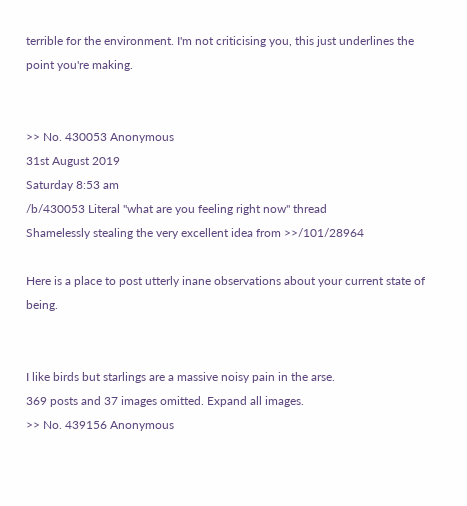terrible for the environment. I'm not criticising you, this just underlines the point you're making.


>> No. 430053 Anonymous
31st August 2019
Saturday 8:53 am
/b/430053 Literal "what are you feeling right now" thread
Shamelessly stealing the very excellent idea from >>/101/28964

Here is a place to post utterly inane observations about your current state of being.


I like birds but starlings are a massive noisy pain in the arse.
369 posts and 37 images omitted. Expand all images.
>> No. 439156 Anonymous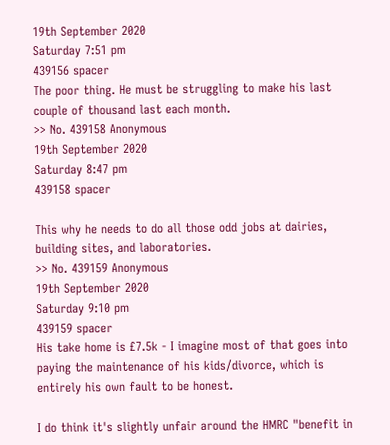19th September 2020
Saturday 7:51 pm
439156 spacer
The poor thing. He must be struggling to make his last couple of thousand last each month.
>> No. 439158 Anonymous
19th September 2020
Saturday 8:47 pm
439158 spacer

This why he needs to do all those odd jobs at dairies, building sites, and laboratories.
>> No. 439159 Anonymous
19th September 2020
Saturday 9:10 pm
439159 spacer
His take home is £7.5k - I imagine most of that goes into paying the maintenance of his kids/divorce, which is entirely his own fault to be honest.

I do think it's slightly unfair around the HMRC "benefit in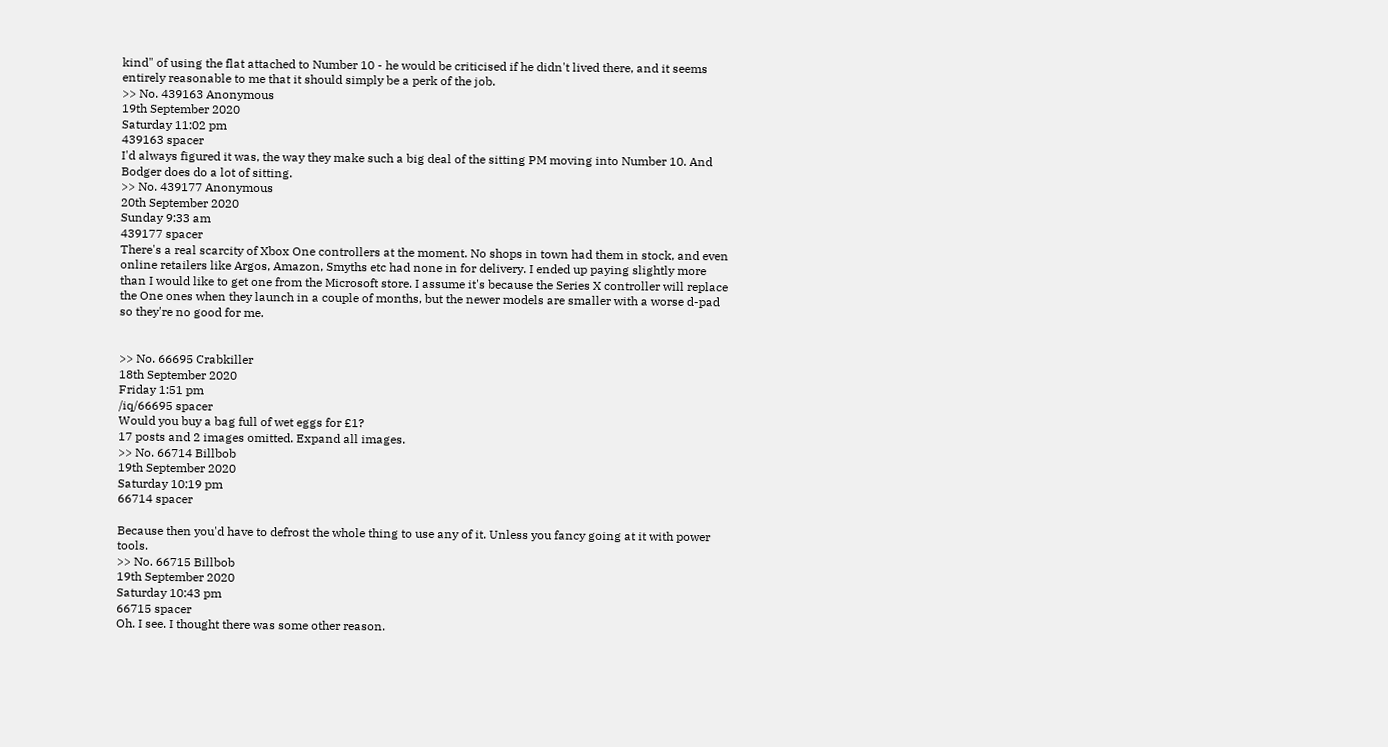kind" of using the flat attached to Number 10 - he would be criticised if he didn't lived there, and it seems entirely reasonable to me that it should simply be a perk of the job.
>> No. 439163 Anonymous
19th September 2020
Saturday 11:02 pm
439163 spacer
I'd always figured it was, the way they make such a big deal of the sitting PM moving into Number 10. And Bodger does do a lot of sitting.
>> No. 439177 Anonymous
20th September 2020
Sunday 9:33 am
439177 spacer
There's a real scarcity of Xbox One controllers at the moment. No shops in town had them in stock, and even online retailers like Argos, Amazon, Smyths etc had none in for delivery. I ended up paying slightly more than I would like to get one from the Microsoft store. I assume it's because the Series X controller will replace the One ones when they launch in a couple of months, but the newer models are smaller with a worse d-pad so they're no good for me.


>> No. 66695 Crabkiller
18th September 2020
Friday 1:51 pm
/iq/66695 spacer
Would you buy a bag full of wet eggs for £1?
17 posts and 2 images omitted. Expand all images.
>> No. 66714 Billbob
19th September 2020
Saturday 10:19 pm
66714 spacer

Because then you'd have to defrost the whole thing to use any of it. Unless you fancy going at it with power tools.
>> No. 66715 Billbob
19th September 2020
Saturday 10:43 pm
66715 spacer
Oh. I see. I thought there was some other reason.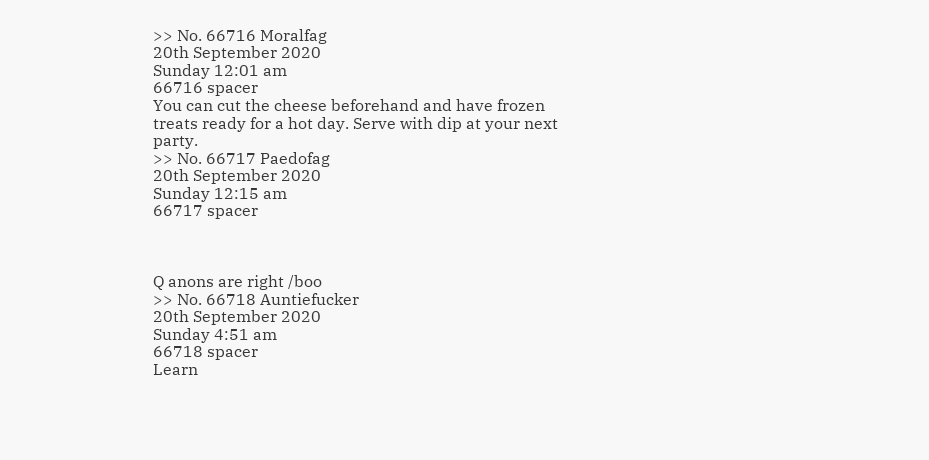>> No. 66716 Moralfag
20th September 2020
Sunday 12:01 am
66716 spacer
You can cut the cheese beforehand and have frozen treats ready for a hot day. Serve with dip at your next party.
>> No. 66717 Paedofag
20th September 2020
Sunday 12:15 am
66717 spacer



Q anons are right /boo
>> No. 66718 Auntiefucker
20th September 2020
Sunday 4:51 am
66718 spacer
Learn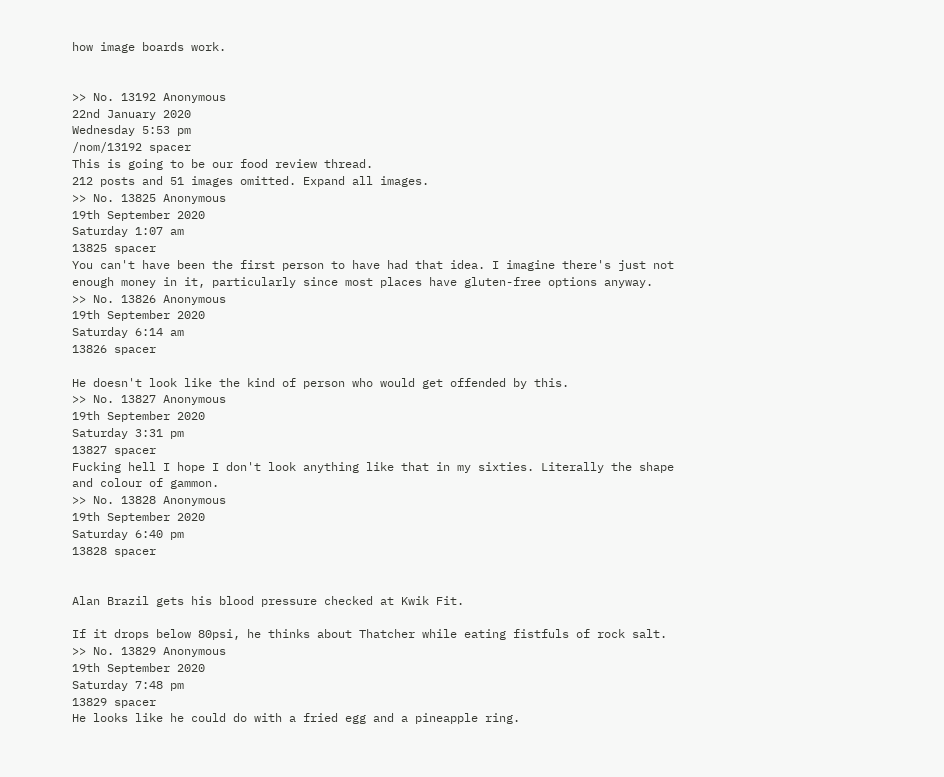how image boards work.


>> No. 13192 Anonymous
22nd January 2020
Wednesday 5:53 pm
/nom/13192 spacer
This is going to be our food review thread.
212 posts and 51 images omitted. Expand all images.
>> No. 13825 Anonymous
19th September 2020
Saturday 1:07 am
13825 spacer
You can't have been the first person to have had that idea. I imagine there's just not enough money in it, particularly since most places have gluten-free options anyway.
>> No. 13826 Anonymous
19th September 2020
Saturday 6:14 am
13826 spacer

He doesn't look like the kind of person who would get offended by this.
>> No. 13827 Anonymous
19th September 2020
Saturday 3:31 pm
13827 spacer
Fucking hell I hope I don't look anything like that in my sixties. Literally the shape and colour of gammon.
>> No. 13828 Anonymous
19th September 2020
Saturday 6:40 pm
13828 spacer


Alan Brazil gets his blood pressure checked at Kwik Fit.

If it drops below 80psi, he thinks about Thatcher while eating fistfuls of rock salt.
>> No. 13829 Anonymous
19th September 2020
Saturday 7:48 pm
13829 spacer
He looks like he could do with a fried egg and a pineapple ring.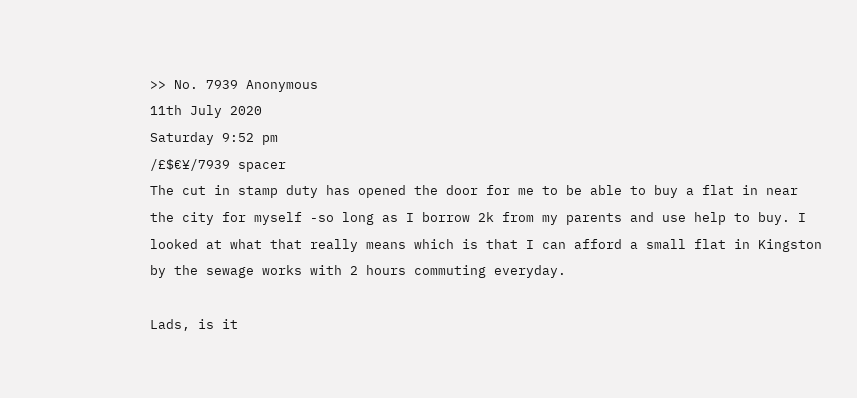>> No. 7939 Anonymous
11th July 2020
Saturday 9:52 pm
/£$€¥/7939 spacer
The cut in stamp duty has opened the door for me to be able to buy a flat in near the city for myself -so long as I borrow 2k from my parents and use help to buy. I looked at what that really means which is that I can afford a small flat in Kingston by the sewage works with 2 hours commuting everyday.

Lads, is it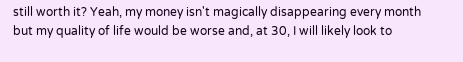still worth it? Yeah, my money isn't magically disappearing every month but my quality of life would be worse and, at 30, I will likely look to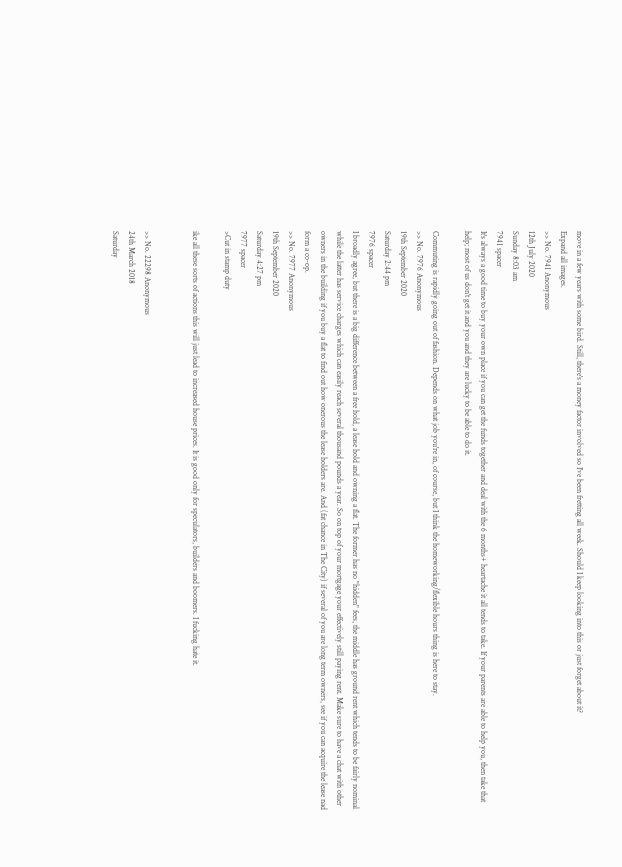move in a few years with some bird. Still, there's a money factor involved so I've been fretting all week. Should I keep looking into this or just forget about it?
Expand all images.
>> No. 7941 Anonymous
12th July 2020
Sunday 8:03 am
7941 spacer
It's always a good time to buy your own place if you can get the funds together and deal with the 6 months+ heartache it all tends to take. If your parents are able to help you, then take that help; most of us don't get it and you and they are lucky to be able to do it.

Commuting is rapidly going out of fashion. Depends on what job you're in, of course, but I think the homeworking/flexible hours thing is here to stay.
>> No. 7976 Anonymous
19th September 2020
Saturday 2:44 pm
7976 spacer
I broadly agree, but there is a big difference between a free hold, a lease hold and owning a flat. The former has no "hidden" fees, the middle has ground rent which tends to be fairly nominal while the latter has service charges which can easily reach several thousand pounds a year. So on top of your mortgage your effectively still paying rent. Make sure to have a chat with other owners in the building if you buy a flat to find out how onerous the lease holders are. And (fat chance in The City) if several of you are long term owners, see if you can acquire the lease nad form a co-op.
>> No. 7977 Anonymous
19th September 2020
Saturday 4:27 pm
7977 spacer
>Cut in stamp duty

ike all these sorts of actions this will just lead to increased house prices. It is good only for speculators, builders and boomers. I fucking hate it.


>> No. 22298 Anonymous
24th March 2018
Saturday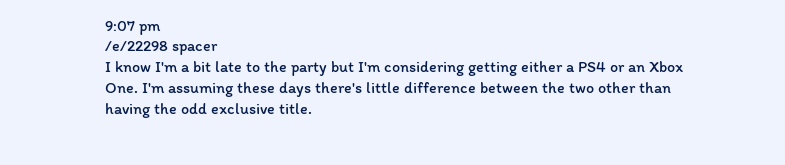9:07 pm
/e/22298 spacer
I know I'm a bit late to the party but I'm considering getting either a PS4 or an Xbox One. I'm assuming these days there's little difference between the two other than having the odd exclusive title.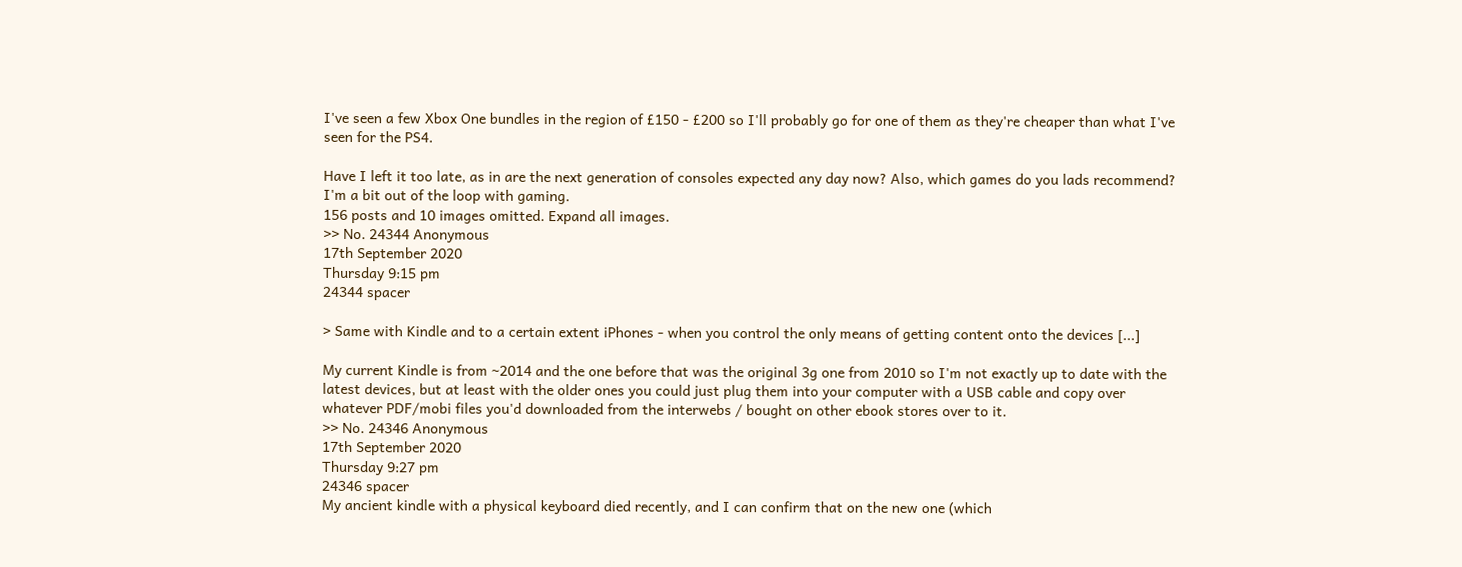I've seen a few Xbox One bundles in the region of £150 - £200 so I'll probably go for one of them as they're cheaper than what I've seen for the PS4.

Have I left it too late, as in are the next generation of consoles expected any day now? Also, which games do you lads recommend? I'm a bit out of the loop with gaming.
156 posts and 10 images omitted. Expand all images.
>> No. 24344 Anonymous
17th September 2020
Thursday 9:15 pm
24344 spacer

> Same with Kindle and to a certain extent iPhones - when you control the only means of getting content onto the devices [...]

My current Kindle is from ~2014 and the one before that was the original 3g one from 2010 so I'm not exactly up to date with the latest devices, but at least with the older ones you could just plug them into your computer with a USB cable and copy over whatever PDF/mobi files you'd downloaded from the interwebs / bought on other ebook stores over to it.
>> No. 24346 Anonymous
17th September 2020
Thursday 9:27 pm
24346 spacer
My ancient kindle with a physical keyboard died recently, and I can confirm that on the new one (which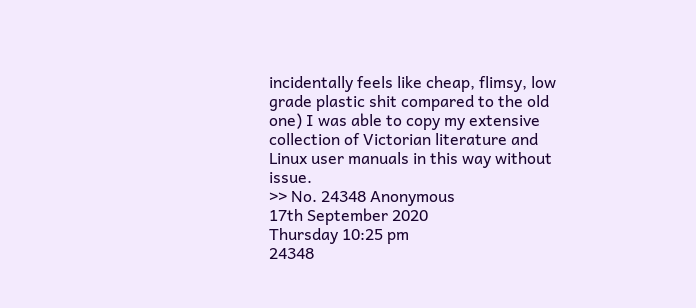incidentally feels like cheap, flimsy, low grade plastic shit compared to the old one) I was able to copy my extensive collection of Victorian literature and Linux user manuals in this way without issue.
>> No. 24348 Anonymous
17th September 2020
Thursday 10:25 pm
24348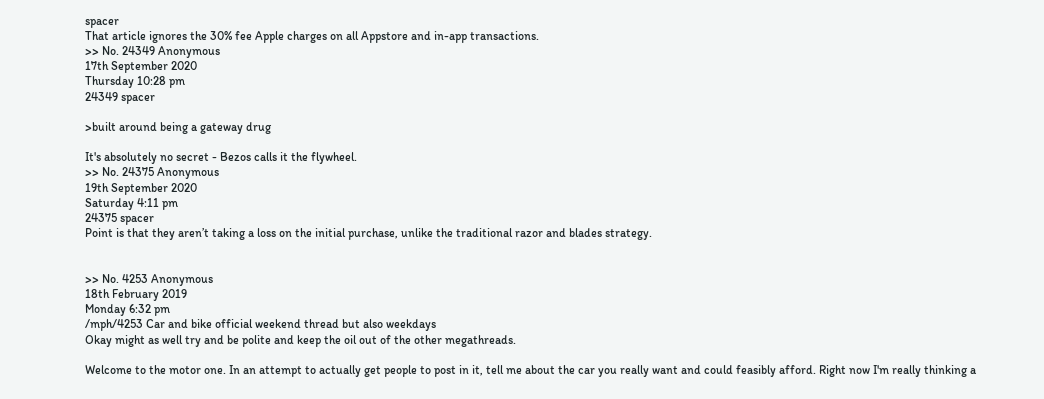spacer
That article ignores the 30% fee Apple charges on all Appstore and in-app transactions.
>> No. 24349 Anonymous
17th September 2020
Thursday 10:28 pm
24349 spacer

>built around being a gateway drug

It's absolutely no secret - Bezos calls it the flywheel.
>> No. 24375 Anonymous
19th September 2020
Saturday 4:11 pm
24375 spacer
Point is that they aren’t taking a loss on the initial purchase, unlike the traditional razor and blades strategy.


>> No. 4253 Anonymous
18th February 2019
Monday 6:32 pm
/mph/4253 Car and bike official weekend thread but also weekdays
Okay might as well try and be polite and keep the oil out of the other megathreads.

Welcome to the motor one. In an attempt to actually get people to post in it, tell me about the car you really want and could feasibly afford. Right now I'm really thinking a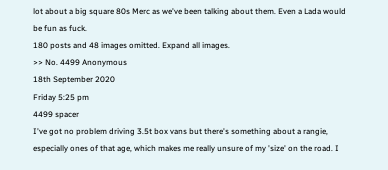lot about a big square 80s Merc as we've been talking about them. Even a Lada would be fun as fuck.
180 posts and 48 images omitted. Expand all images.
>> No. 4499 Anonymous
18th September 2020
Friday 5:25 pm
4499 spacer
I've got no problem driving 3.5t box vans but there's something about a rangie, especially ones of that age, which makes me really unsure of my 'size' on the road. I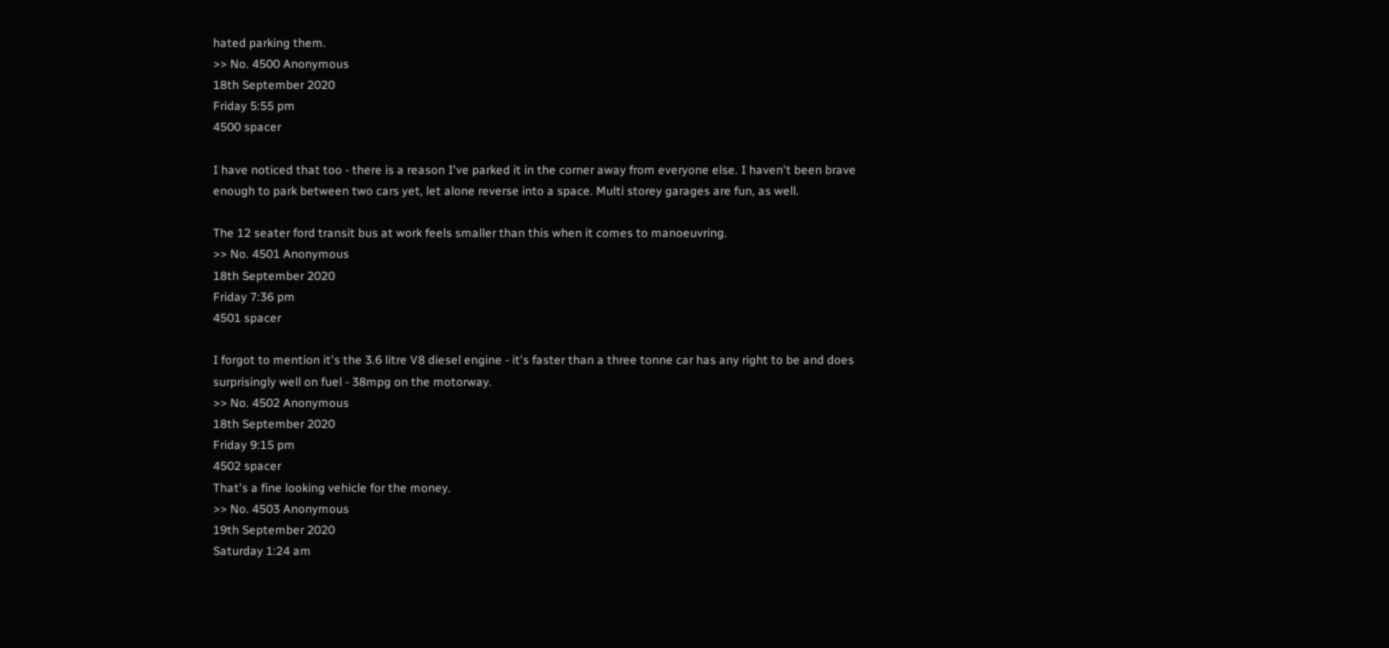hated parking them.
>> No. 4500 Anonymous
18th September 2020
Friday 5:55 pm
4500 spacer

I have noticed that too - there is a reason I've parked it in the corner away from everyone else. I haven't been brave enough to park between two cars yet, let alone reverse into a space. Multi storey garages are fun, as well.

The 12 seater ford transit bus at work feels smaller than this when it comes to manoeuvring.
>> No. 4501 Anonymous
18th September 2020
Friday 7:36 pm
4501 spacer

I forgot to mention it's the 3.6 litre V8 diesel engine - it's faster than a three tonne car has any right to be and does surprisingly well on fuel - 38mpg on the motorway.
>> No. 4502 Anonymous
18th September 2020
Friday 9:15 pm
4502 spacer
That's a fine looking vehicle for the money.
>> No. 4503 Anonymous
19th September 2020
Saturday 1:24 am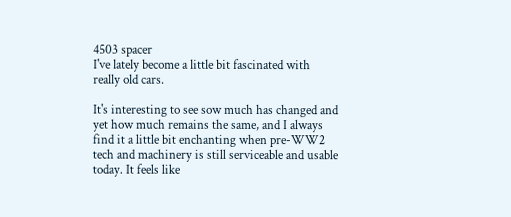4503 spacer
I've lately become a little bit fascinated with really old cars.

It's interesting to see sow much has changed and yet how much remains the same, and I always find it a little bit enchanting when pre-WW2 tech and machinery is still serviceable and usable today. It feels like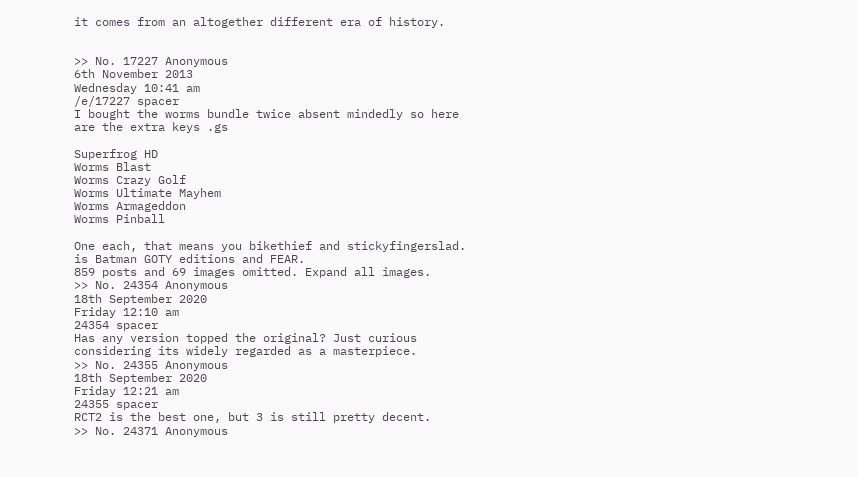it comes from an altogether different era of history.


>> No. 17227 Anonymous
6th November 2013
Wednesday 10:41 am
/e/17227 spacer
I bought the worms bundle twice absent mindedly so here are the extra keys .gs

Superfrog HD
Worms Blast
Worms Crazy Golf
Worms Ultimate Mayhem
Worms Armageddon
Worms Pinball

One each, that means you bikethief and stickyfingerslad. is Batman GOTY editions and FEAR.
859 posts and 69 images omitted. Expand all images.
>> No. 24354 Anonymous
18th September 2020
Friday 12:10 am
24354 spacer
Has any version topped the original? Just curious considering its widely regarded as a masterpiece.
>> No. 24355 Anonymous
18th September 2020
Friday 12:21 am
24355 spacer
RCT2 is the best one, but 3 is still pretty decent.
>> No. 24371 Anonymous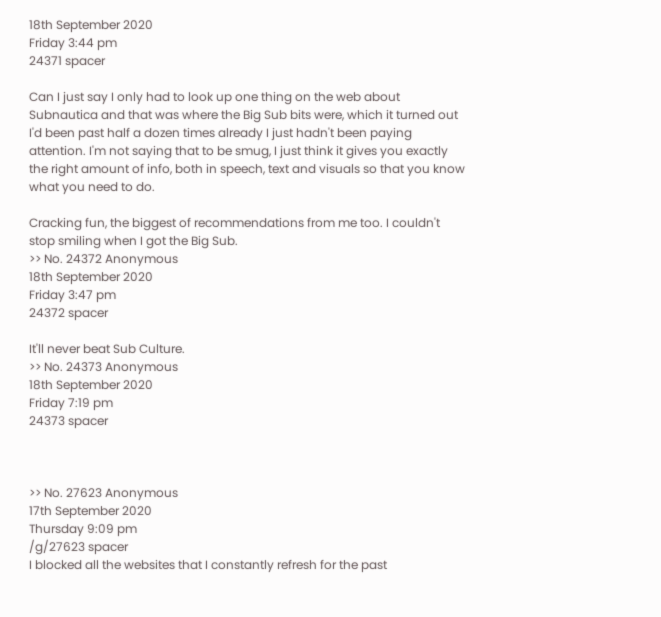18th September 2020
Friday 3:44 pm
24371 spacer

Can I just say I only had to look up one thing on the web about Subnautica and that was where the Big Sub bits were, which it turned out I'd been past half a dozen times already I just hadn't been paying attention. I'm not saying that to be smug, I just think it gives you exactly the right amount of info, both in speech, text and visuals so that you know what you need to do.

Cracking fun, the biggest of recommendations from me too. I couldn't stop smiling when I got the Big Sub.
>> No. 24372 Anonymous
18th September 2020
Friday 3:47 pm
24372 spacer

It'll never beat Sub Culture.
>> No. 24373 Anonymous
18th September 2020
Friday 7:19 pm
24373 spacer



>> No. 27623 Anonymous
17th September 2020
Thursday 9:09 pm
/g/27623 spacer
I blocked all the websites that I constantly refresh for the past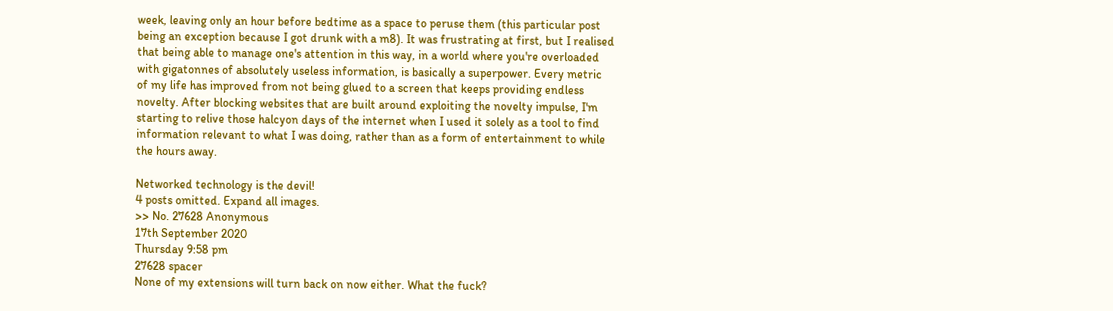week, leaving only an hour before bedtime as a space to peruse them (this particular post being an exception because I got drunk with a m8). It was frustrating at first, but I realised that being able to manage one's attention in this way, in a world where you're overloaded with gigatonnes of absolutely useless information, is basically a superpower. Every metric of my life has improved from not being glued to a screen that keeps providing endless novelty. After blocking websites that are built around exploiting the novelty impulse, I'm starting to relive those halcyon days of the internet when I used it solely as a tool to find information relevant to what I was doing, rather than as a form of entertainment to while the hours away.

Networked technology is the devil!
4 posts omitted. Expand all images.
>> No. 27628 Anonymous
17th September 2020
Thursday 9:58 pm
27628 spacer
None of my extensions will turn back on now either. What the fuck?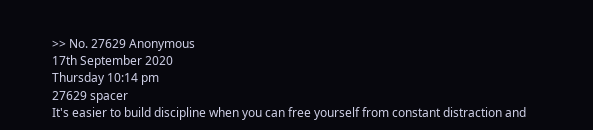>> No. 27629 Anonymous
17th September 2020
Thursday 10:14 pm
27629 spacer
It's easier to build discipline when you can free yourself from constant distraction and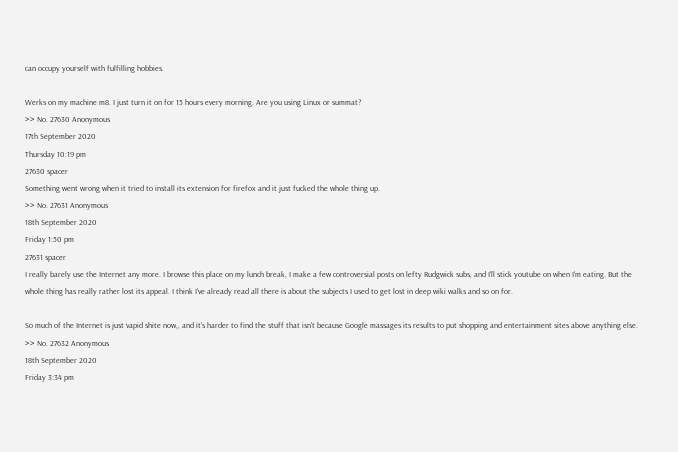can occupy yourself with fulfilling hobbies.

Werks on my machine m8. I just turn it on for 15 hours every morning. Are you using Linux or summat?
>> No. 27630 Anonymous
17th September 2020
Thursday 10:19 pm
27630 spacer
Something went wrong when it tried to install its extension for firefox and it just fucked the whole thing up.
>> No. 27631 Anonymous
18th September 2020
Friday 1:50 pm
27631 spacer
I really barely use the Internet any more. I browse this place on my lunch break, I make a few controversial posts on lefty Rudgwick subs, and I'll stick youtube on when I'm eating. But the whole thing has really rather lost its appeal. I think I've already read all there is about the subjects I used to get lost in deep wiki walks and so on for.

So much of the Internet is just vapid shite now,, and it's harder to find the stuff that isn't because Google massages its results to put shopping and entertainment sites above anything else.
>> No. 27632 Anonymous
18th September 2020
Friday 3:34 pm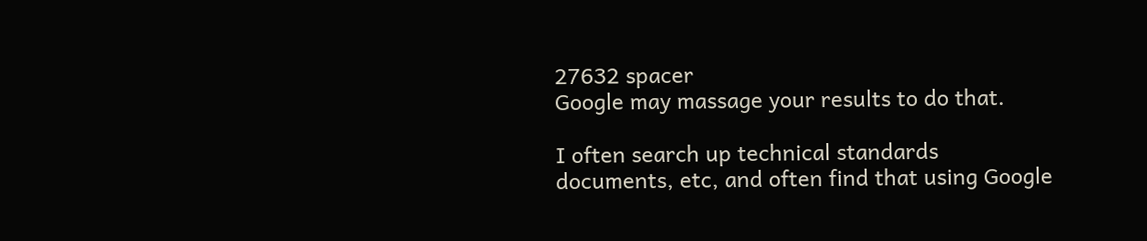27632 spacer
Google may massage your results to do that.

I often search up technical standards documents, etc, and often find that using Google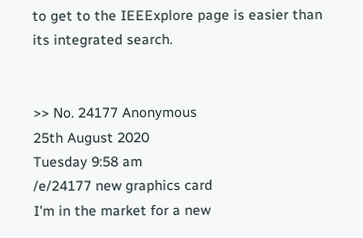to get to the IEEExplore page is easier than its integrated search.


>> No. 24177 Anonymous
25th August 2020
Tuesday 9:58 am
/e/24177 new graphics card
I'm in the market for a new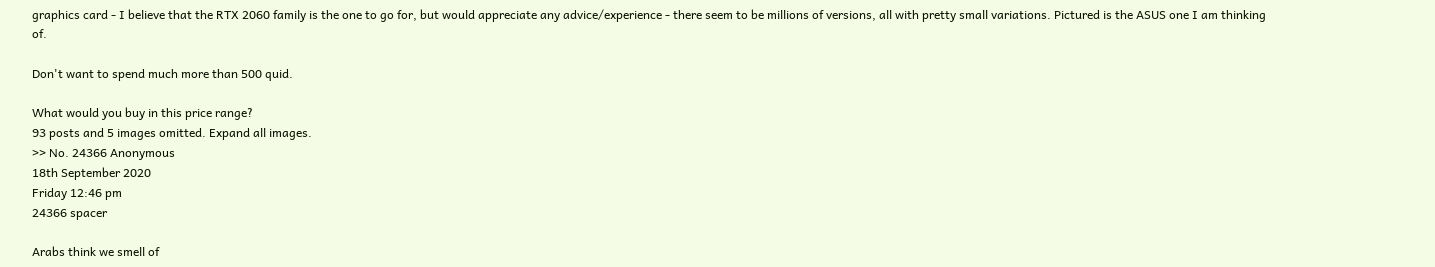graphics card - I believe that the RTX 2060 family is the one to go for, but would appreciate any advice/experience - there seem to be millions of versions, all with pretty small variations. Pictured is the ASUS one I am thinking of.

Don't want to spend much more than 500 quid.

What would you buy in this price range?
93 posts and 5 images omitted. Expand all images.
>> No. 24366 Anonymous
18th September 2020
Friday 12:46 pm
24366 spacer

Arabs think we smell of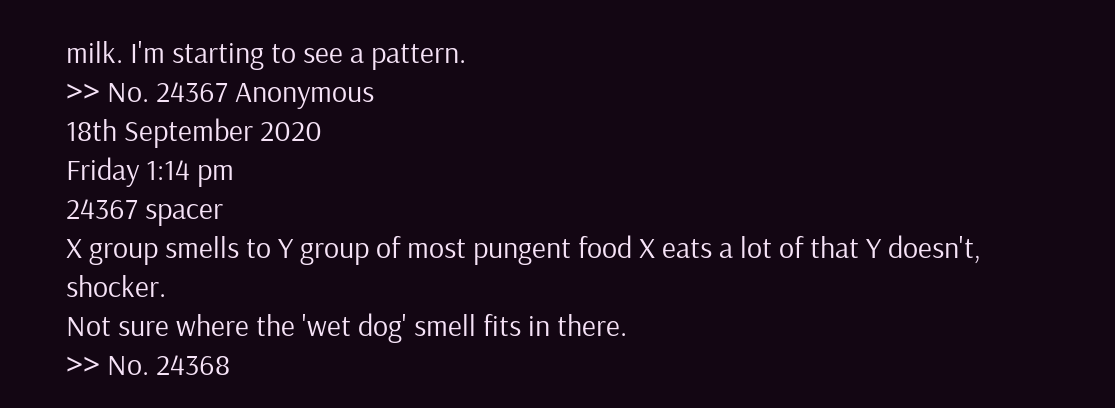milk. I'm starting to see a pattern.
>> No. 24367 Anonymous
18th September 2020
Friday 1:14 pm
24367 spacer
X group smells to Y group of most pungent food X eats a lot of that Y doesn't, shocker.
Not sure where the 'wet dog' smell fits in there.
>> No. 24368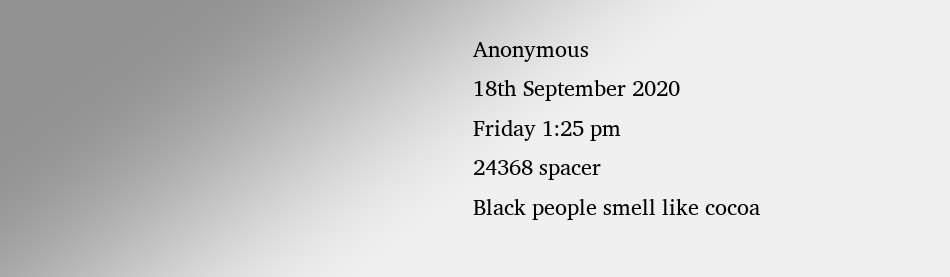Anonymous
18th September 2020
Friday 1:25 pm
24368 spacer
Black people smell like cocoa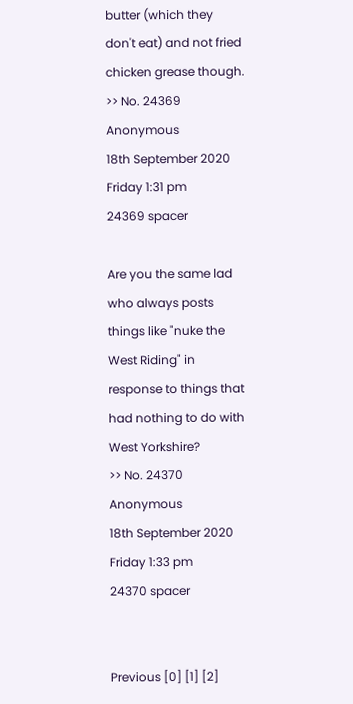butter (which they don't eat) and not fried chicken grease though.
>> No. 24369 Anonymous
18th September 2020
Friday 1:31 pm
24369 spacer

Are you the same lad who always posts things like "nuke the West Riding" in response to things that had nothing to do with West Yorkshire?
>> No. 24370 Anonymous
18th September 2020
Friday 1:33 pm
24370 spacer


Previous [0] [1] [2]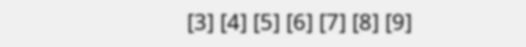[3] [4] [5] [6] [7] [8] [9]